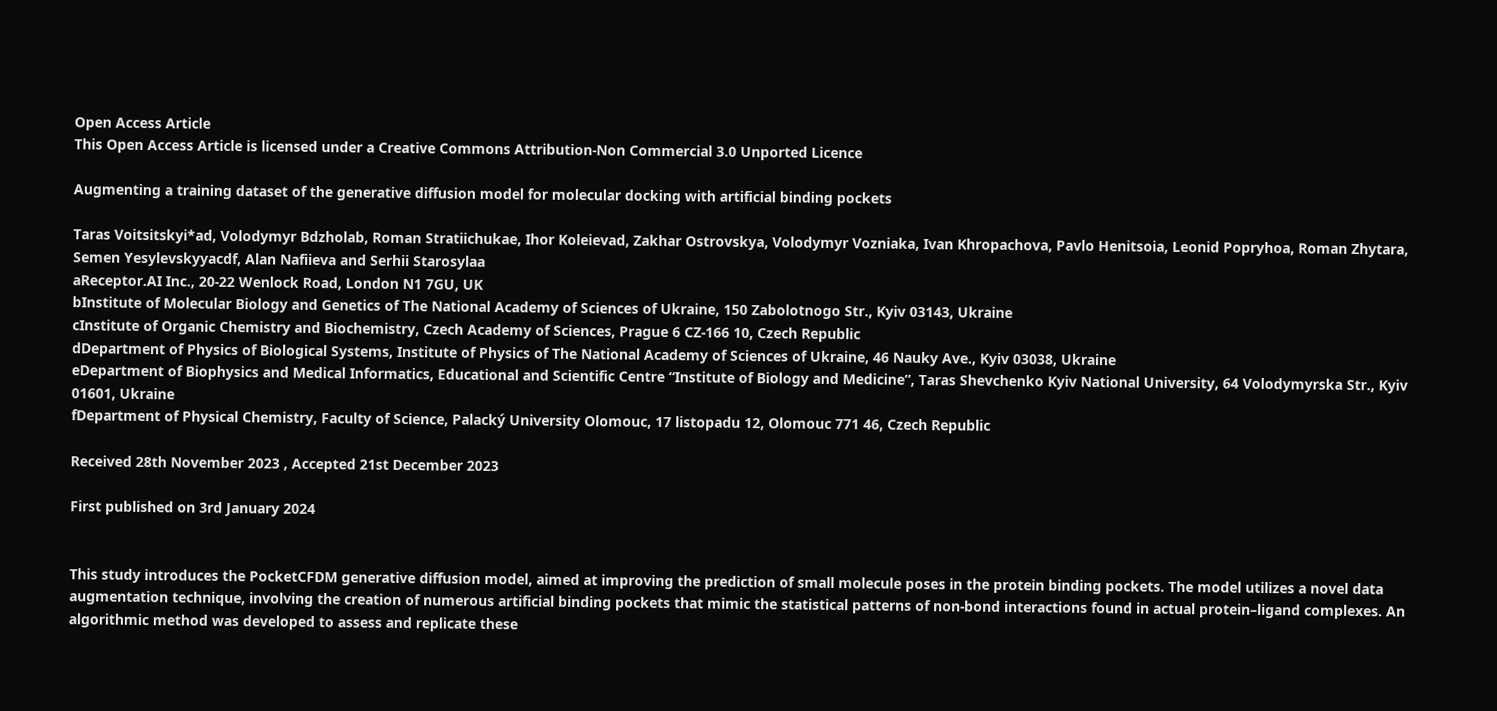Open Access Article
This Open Access Article is licensed under a Creative Commons Attribution-Non Commercial 3.0 Unported Licence

Augmenting a training dataset of the generative diffusion model for molecular docking with artificial binding pockets

Taras Voitsitskyi*ad, Volodymyr Bdzholab, Roman Stratiichukae, Ihor Koleievad, Zakhar Ostrovskya, Volodymyr Vozniaka, Ivan Khropachova, Pavlo Henitsoia, Leonid Popryhoa, Roman Zhytara, Semen Yesylevskyyacdf, Alan Nafiieva and Serhii Starosylaa
aReceptor.AI Inc., 20-22 Wenlock Road, London N1 7GU, UK
bInstitute of Molecular Biology and Genetics of The National Academy of Sciences of Ukraine, 150 Zabolotnogo Str., Kyiv 03143, Ukraine
cInstitute of Organic Chemistry and Biochemistry, Czech Academy of Sciences, Prague 6 CZ-166 10, Czech Republic
dDepartment of Physics of Biological Systems, Institute of Physics of The National Academy of Sciences of Ukraine, 46 Nauky Ave., Kyiv 03038, Ukraine
eDepartment of Biophysics and Medical Informatics, Educational and Scientific Centre “Institute of Biology and Medicine”, Taras Shevchenko Kyiv National University, 64 Volodymyrska Str., Kyiv 01601, Ukraine
fDepartment of Physical Chemistry, Faculty of Science, Palacký University Olomouc, 17 listopadu 12, Olomouc 771 46, Czech Republic

Received 28th November 2023 , Accepted 21st December 2023

First published on 3rd January 2024


This study introduces the PocketCFDM generative diffusion model, aimed at improving the prediction of small molecule poses in the protein binding pockets. The model utilizes a novel data augmentation technique, involving the creation of numerous artificial binding pockets that mimic the statistical patterns of non-bond interactions found in actual protein–ligand complexes. An algorithmic method was developed to assess and replicate these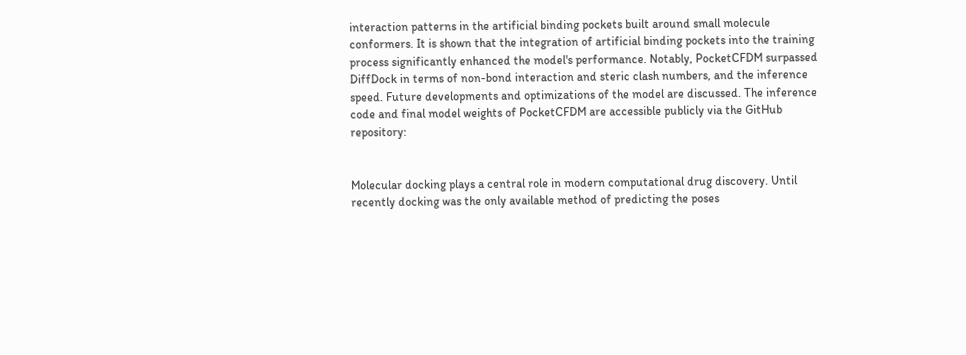interaction patterns in the artificial binding pockets built around small molecule conformers. It is shown that the integration of artificial binding pockets into the training process significantly enhanced the model's performance. Notably, PocketCFDM surpassed DiffDock in terms of non-bond interaction and steric clash numbers, and the inference speed. Future developments and optimizations of the model are discussed. The inference code and final model weights of PocketCFDM are accessible publicly via the GitHub repository:


Molecular docking plays a central role in modern computational drug discovery. Until recently docking was the only available method of predicting the poses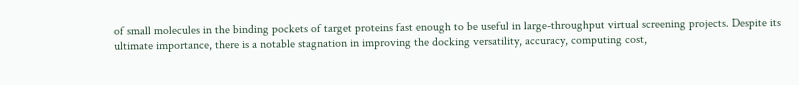of small molecules in the binding pockets of target proteins fast enough to be useful in large-throughput virtual screening projects. Despite its ultimate importance, there is a notable stagnation in improving the docking versatility, accuracy, computing cost,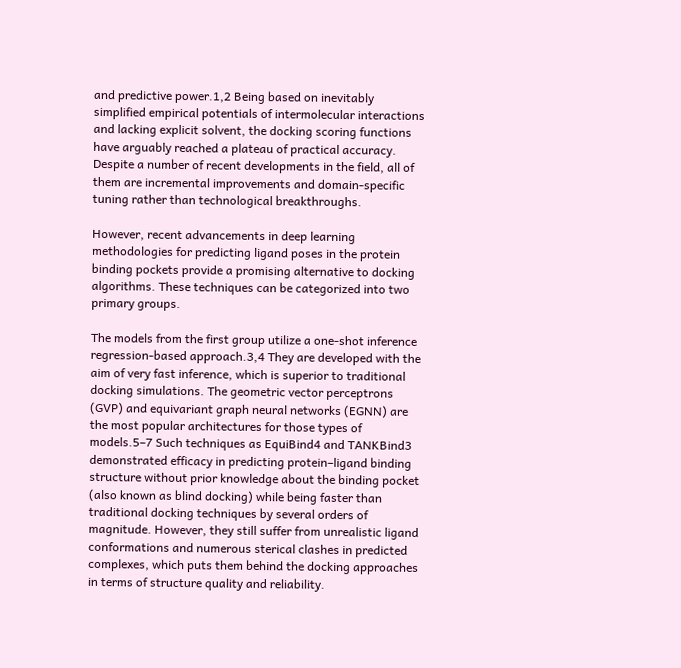and predictive power.1,2 Being based on inevitably simplified empirical potentials of intermolecular interactions and lacking explicit solvent, the docking scoring functions have arguably reached a plateau of practical accuracy. Despite a number of recent developments in the field, all of them are incremental improvements and domain-specific tuning rather than technological breakthroughs.

However, recent advancements in deep learning methodologies for predicting ligand poses in the protein binding pockets provide a promising alternative to docking algorithms. These techniques can be categorized into two primary groups.

The models from the first group utilize a one-shot inference regression-based approach.3,4 They are developed with the aim of very fast inference, which is superior to traditional docking simulations. The geometric vector perceptrons (GVP) and equivariant graph neural networks (EGNN) are the most popular architectures for those types of models.5–7 Such techniques as EquiBind4 and TANKBind3 demonstrated efficacy in predicting protein–ligand binding structure without prior knowledge about the binding pocket (also known as blind docking) while being faster than traditional docking techniques by several orders of magnitude. However, they still suffer from unrealistic ligand conformations and numerous sterical clashes in predicted complexes, which puts them behind the docking approaches in terms of structure quality and reliability.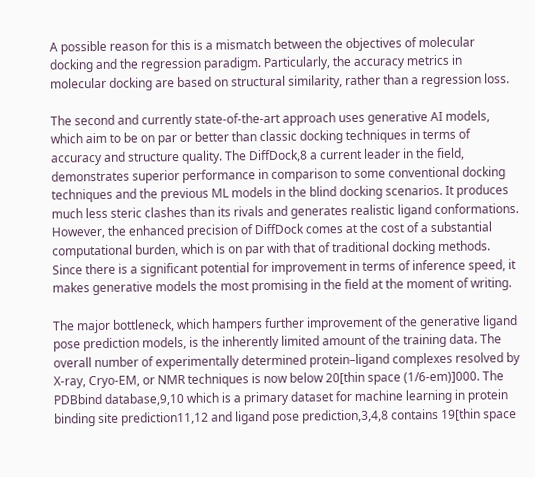A possible reason for this is a mismatch between the objectives of molecular docking and the regression paradigm. Particularly, the accuracy metrics in molecular docking are based on structural similarity, rather than a regression loss.

The second and currently state-of-the-art approach uses generative AI models, which aim to be on par or better than classic docking techniques in terms of accuracy and structure quality. The DiffDock,8 a current leader in the field, demonstrates superior performance in comparison to some conventional docking techniques and the previous ML models in the blind docking scenarios. It produces much less steric clashes than its rivals and generates realistic ligand conformations. However, the enhanced precision of DiffDock comes at the cost of a substantial computational burden, which is on par with that of traditional docking methods. Since there is a significant potential for improvement in terms of inference speed, it makes generative models the most promising in the field at the moment of writing.

The major bottleneck, which hampers further improvement of the generative ligand pose prediction models, is the inherently limited amount of the training data. The overall number of experimentally determined protein–ligand complexes resolved by X-ray, Cryo-EM, or NMR techniques is now below 20[thin space (1/6-em)]000. The PDBbind database,9,10 which is a primary dataset for machine learning in protein binding site prediction11,12 and ligand pose prediction,3,4,8 contains 19[thin space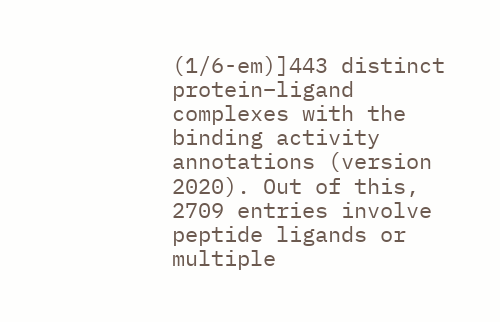(1/6-em)]443 distinct protein–ligand complexes with the binding activity annotations (version 2020). Out of this, 2709 entries involve peptide ligands or multiple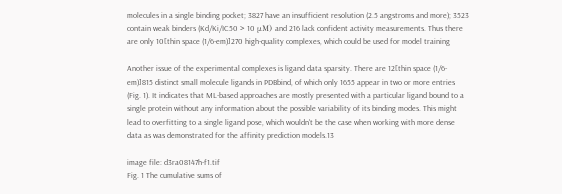molecules in a single binding pocket; 3827 have an insufficient resolution (2.5 angstroms and more); 3523 contain weak binders (Kd/Ki/IC50 > 10 μM) and 216 lack confident activity measurements. Thus there are only 10[thin space (1/6-em)]270 high-quality complexes, which could be used for model training

Another issue of the experimental complexes is ligand data sparsity. There are 12[thin space (1/6-em)]815 distinct small molecule ligands in PDBbind, of which only 1655 appear in two or more entries (Fig. 1). It indicates that ML-based approaches are mostly presented with a particular ligand bound to a single protein without any information about the possible variability of its binding modes. This might lead to overfitting to a single ligand pose, which wouldn't be the case when working with more dense data as was demonstrated for the affinity prediction models.13

image file: d3ra08147h-f1.tif
Fig. 1 The cumulative sums of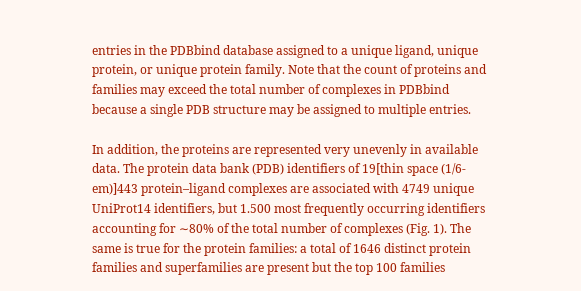entries in the PDBbind database assigned to a unique ligand, unique protein, or unique protein family. Note that the count of proteins and families may exceed the total number of complexes in PDBbind because a single PDB structure may be assigned to multiple entries.

In addition, the proteins are represented very unevenly in available data. The protein data bank (PDB) identifiers of 19[thin space (1/6-em)]443 protein–ligand complexes are associated with 4749 unique UniProt14 identifiers, but 1.500 most frequently occurring identifiers accounting for ∼80% of the total number of complexes (Fig. 1). The same is true for the protein families: a total of 1646 distinct protein families and superfamilies are present but the top 100 families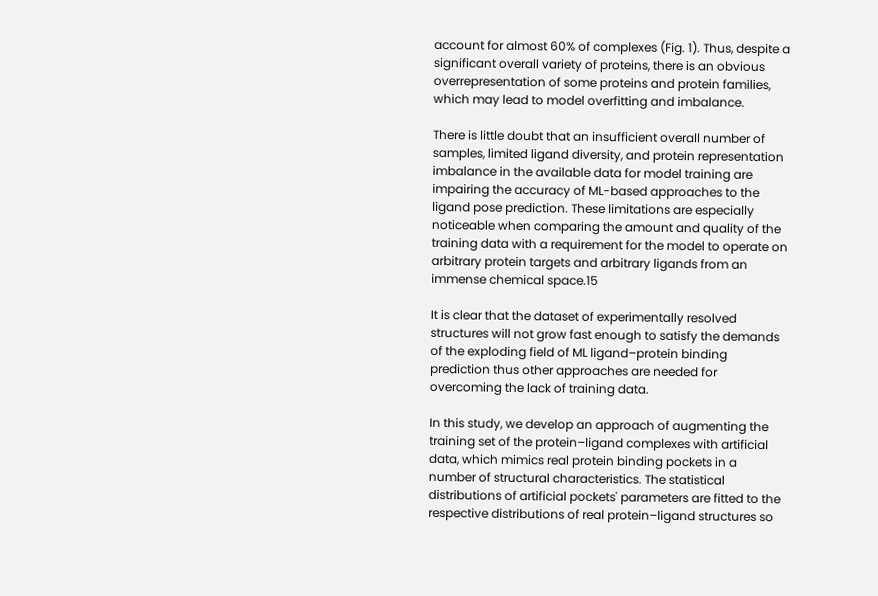account for almost 60% of complexes (Fig. 1). Thus, despite a significant overall variety of proteins, there is an obvious overrepresentation of some proteins and protein families, which may lead to model overfitting and imbalance.

There is little doubt that an insufficient overall number of samples, limited ligand diversity, and protein representation imbalance in the available data for model training are impairing the accuracy of ML-based approaches to the ligand pose prediction. These limitations are especially noticeable when comparing the amount and quality of the training data with a requirement for the model to operate on arbitrary protein targets and arbitrary ligands from an immense chemical space.15

It is clear that the dataset of experimentally resolved structures will not grow fast enough to satisfy the demands of the exploding field of ML ligand–protein binding prediction thus other approaches are needed for overcoming the lack of training data.

In this study, we develop an approach of augmenting the training set of the protein–ligand complexes with artificial data, which mimics real protein binding pockets in a number of structural characteristics. The statistical distributions of artificial pockets' parameters are fitted to the respective distributions of real protein–ligand structures so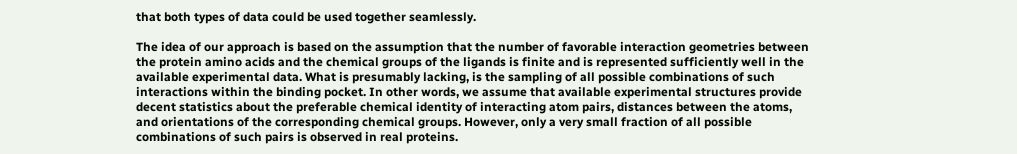that both types of data could be used together seamlessly.

The idea of our approach is based on the assumption that the number of favorable interaction geometries between the protein amino acids and the chemical groups of the ligands is finite and is represented sufficiently well in the available experimental data. What is presumably lacking, is the sampling of all possible combinations of such interactions within the binding pocket. In other words, we assume that available experimental structures provide decent statistics about the preferable chemical identity of interacting atom pairs, distances between the atoms, and orientations of the corresponding chemical groups. However, only a very small fraction of all possible combinations of such pairs is observed in real proteins.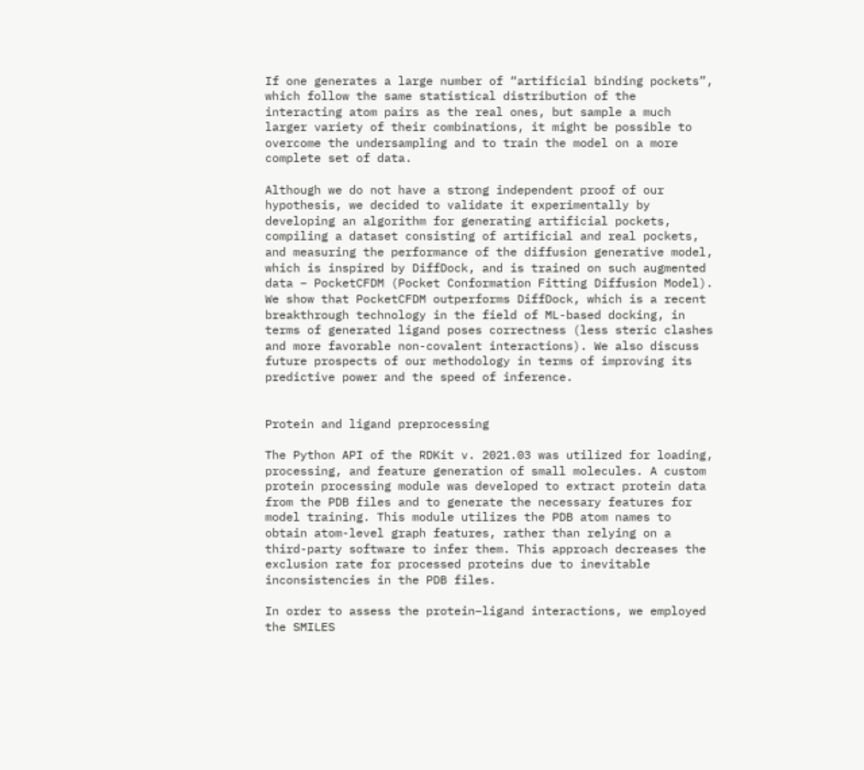If one generates a large number of “artificial binding pockets”, which follow the same statistical distribution of the interacting atom pairs as the real ones, but sample a much larger variety of their combinations, it might be possible to overcome the undersampling and to train the model on a more complete set of data.

Although we do not have a strong independent proof of our hypothesis, we decided to validate it experimentally by developing an algorithm for generating artificial pockets, compiling a dataset consisting of artificial and real pockets, and measuring the performance of the diffusion generative model, which is inspired by DiffDock, and is trained on such augmented data – PocketCFDM (Pocket Conformation Fitting Diffusion Model). We show that PocketCFDM outperforms DiffDock, which is a recent breakthrough technology in the field of ML-based docking, in terms of generated ligand poses correctness (less steric clashes and more favorable non-covalent interactions). We also discuss future prospects of our methodology in terms of improving its predictive power and the speed of inference.


Protein and ligand preprocessing

The Python API of the RDKit v. 2021.03 was utilized for loading, processing, and feature generation of small molecules. A custom protein processing module was developed to extract protein data from the PDB files and to generate the necessary features for model training. This module utilizes the PDB atom names to obtain atom-level graph features, rather than relying on a third-party software to infer them. This approach decreases the exclusion rate for processed proteins due to inevitable inconsistencies in the PDB files.

In order to assess the protein–ligand interactions, we employed the SMILES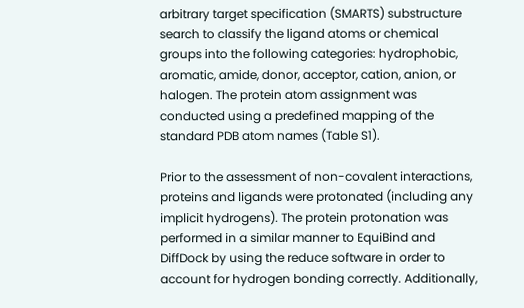arbitrary target specification (SMARTS) substructure search to classify the ligand atoms or chemical groups into the following categories: hydrophobic, aromatic, amide, donor, acceptor, cation, anion, or halogen. The protein atom assignment was conducted using a predefined mapping of the standard PDB atom names (Table S1).

Prior to the assessment of non-covalent interactions, proteins and ligands were protonated (including any implicit hydrogens). The protein protonation was performed in a similar manner to EquiBind and DiffDock by using the reduce software in order to account for hydrogen bonding correctly. Additionally,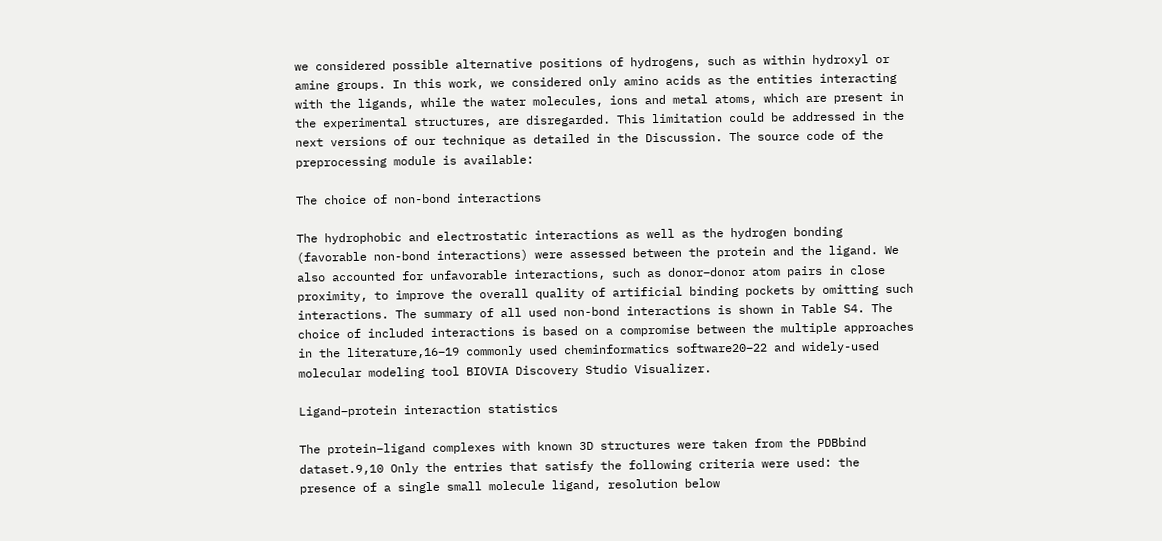we considered possible alternative positions of hydrogens, such as within hydroxyl or amine groups. In this work, we considered only amino acids as the entities interacting with the ligands, while the water molecules, ions and metal atoms, which are present in the experimental structures, are disregarded. This limitation could be addressed in the next versions of our technique as detailed in the Discussion. The source code of the preprocessing module is available:

The choice of non-bond interactions

The hydrophobic and electrostatic interactions as well as the hydrogen bonding (favorable non-bond interactions) were assessed between the protein and the ligand. We also accounted for unfavorable interactions, such as donor–donor atom pairs in close proximity, to improve the overall quality of artificial binding pockets by omitting such interactions. The summary of all used non-bond interactions is shown in Table S4. The choice of included interactions is based on a compromise between the multiple approaches in the literature,16–19 commonly used cheminformatics software20–22 and widely-used molecular modeling tool BIOVIA Discovery Studio Visualizer.

Ligand–protein interaction statistics

The protein–ligand complexes with known 3D structures were taken from the PDBbind dataset.9,10 Only the entries that satisfy the following criteria were used: the presence of a single small molecule ligand, resolution below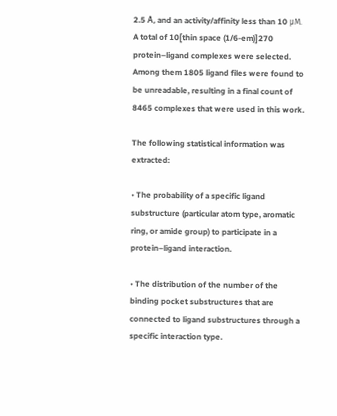2.5 Å, and an activity/affinity less than 10 μM. A total of 10[thin space (1/6-em)]270 protein–ligand complexes were selected. Among them 1805 ligand files were found to be unreadable, resulting in a final count of 8465 complexes that were used in this work.

The following statistical information was extracted:

• The probability of a specific ligand substructure (particular atom type, aromatic ring, or amide group) to participate in a protein–ligand interaction.

• The distribution of the number of the binding pocket substructures that are connected to ligand substructures through a specific interaction type.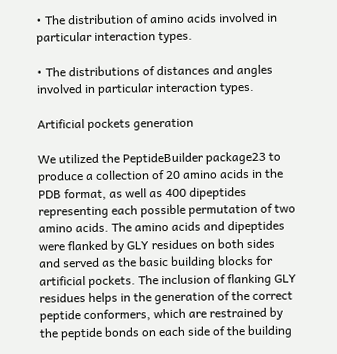• The distribution of amino acids involved in particular interaction types.

• The distributions of distances and angles involved in particular interaction types.

Artificial pockets generation

We utilized the PeptideBuilder package23 to produce a collection of 20 amino acids in the PDB format, as well as 400 dipeptides representing each possible permutation of two amino acids. The amino acids and dipeptides were flanked by GLY residues on both sides and served as the basic building blocks for artificial pockets. The inclusion of flanking GLY residues helps in the generation of the correct peptide conformers, which are restrained by the peptide bonds on each side of the building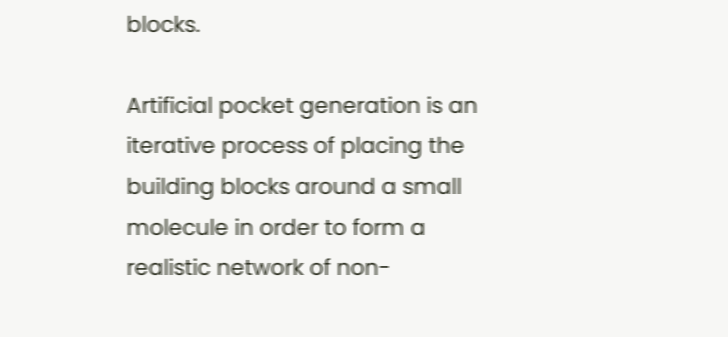blocks.

Artificial pocket generation is an iterative process of placing the building blocks around a small molecule in order to form a realistic network of non-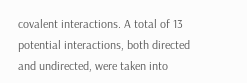covalent interactions. A total of 13 potential interactions, both directed and undirected, were taken into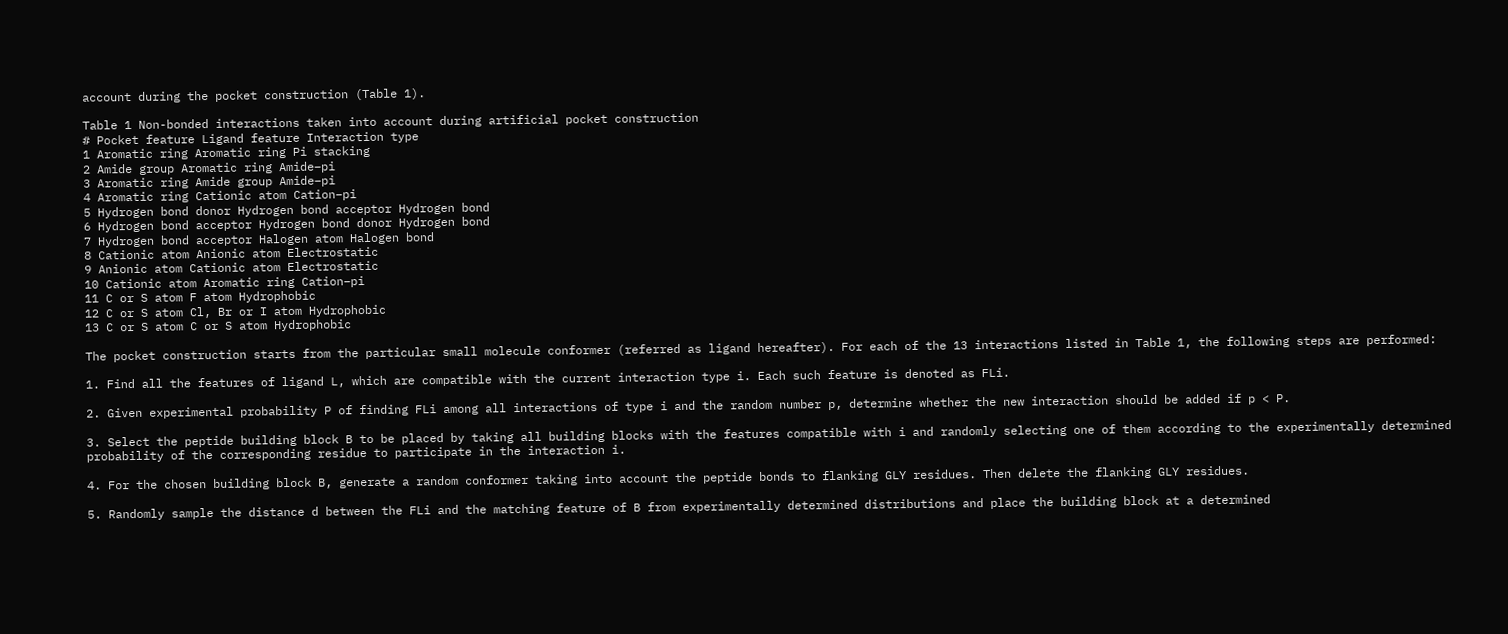account during the pocket construction (Table 1).

Table 1 Non-bonded interactions taken into account during artificial pocket construction
# Pocket feature Ligand feature Interaction type
1 Aromatic ring Aromatic ring Pi stacking
2 Amide group Aromatic ring Amide–pi
3 Aromatic ring Amide group Amide–pi
4 Aromatic ring Cationic atom Cation–pi
5 Hydrogen bond donor Hydrogen bond acceptor Hydrogen bond
6 Hydrogen bond acceptor Hydrogen bond donor Hydrogen bond
7 Hydrogen bond acceptor Halogen atom Halogen bond
8 Cationic atom Anionic atom Electrostatic
9 Anionic atom Cationic atom Electrostatic
10 Cationic atom Aromatic ring Cation–pi
11 C or S atom F atom Hydrophobic
12 C or S atom Cl, Br or I atom Hydrophobic
13 C or S atom C or S atom Hydrophobic

The pocket construction starts from the particular small molecule conformer (referred as ligand hereafter). For each of the 13 interactions listed in Table 1, the following steps are performed:

1. Find all the features of ligand L, which are compatible with the current interaction type i. Each such feature is denoted as FLi.

2. Given experimental probability P of finding FLi among all interactions of type i and the random number p, determine whether the new interaction should be added if p < P.

3. Select the peptide building block B to be placed by taking all building blocks with the features compatible with i and randomly selecting one of them according to the experimentally determined probability of the corresponding residue to participate in the interaction i.

4. For the chosen building block B, generate a random conformer taking into account the peptide bonds to flanking GLY residues. Then delete the flanking GLY residues.

5. Randomly sample the distance d between the FLi and the matching feature of B from experimentally determined distributions and place the building block at a determined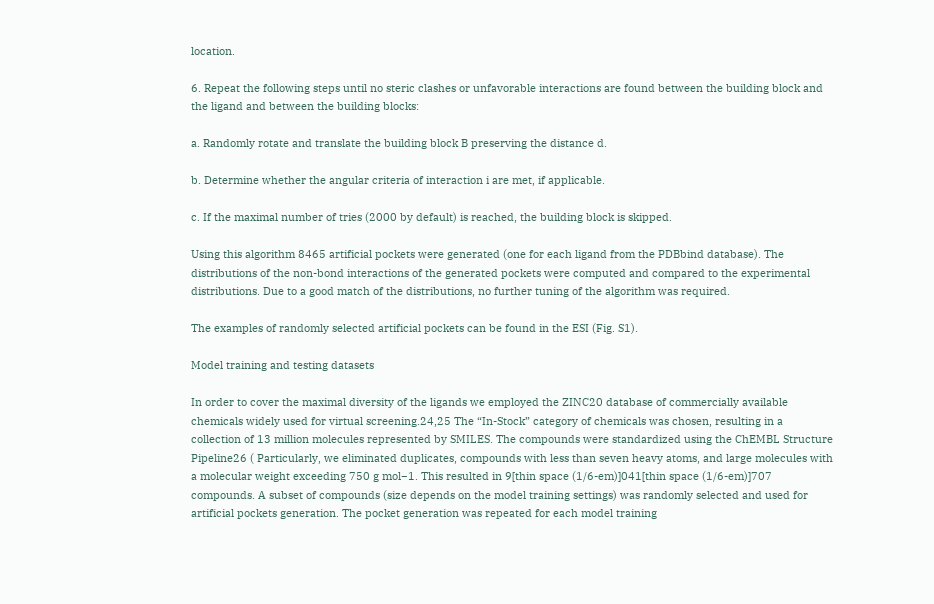location.

6. Repeat the following steps until no steric clashes or unfavorable interactions are found between the building block and the ligand and between the building blocks:

a. Randomly rotate and translate the building block B preserving the distance d.

b. Determine whether the angular criteria of interaction i are met, if applicable.

c. If the maximal number of tries (2000 by default) is reached, the building block is skipped.

Using this algorithm 8465 artificial pockets were generated (one for each ligand from the PDBbind database). The distributions of the non-bond interactions of the generated pockets were computed and compared to the experimental distributions. Due to a good match of the distributions, no further tuning of the algorithm was required.

The examples of randomly selected artificial pockets can be found in the ESI (Fig. S1).

Model training and testing datasets

In order to cover the maximal diversity of the ligands we employed the ZINC20 database of commercially available chemicals widely used for virtual screening.24,25 The “In-Stock” category of chemicals was chosen, resulting in a collection of 13 million molecules represented by SMILES. The compounds were standardized using the ChEMBL Structure Pipeline26 ( Particularly, we eliminated duplicates, compounds with less than seven heavy atoms, and large molecules with a molecular weight exceeding 750 g mol−1. This resulted in 9[thin space (1/6-em)]041[thin space (1/6-em)]707 compounds. A subset of compounds (size depends on the model training settings) was randomly selected and used for artificial pockets generation. The pocket generation was repeated for each model training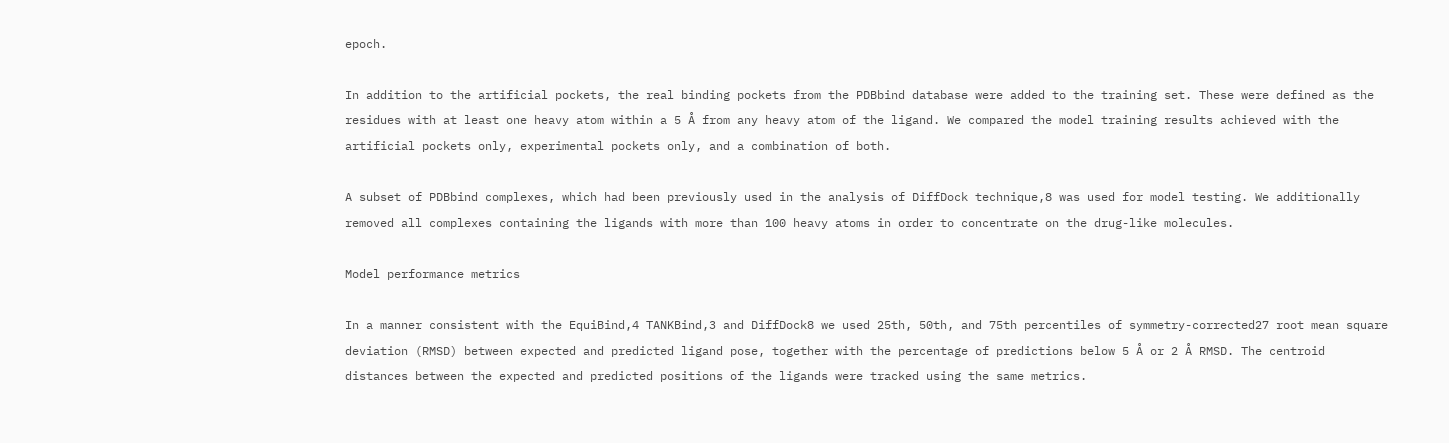epoch.

In addition to the artificial pockets, the real binding pockets from the PDBbind database were added to the training set. These were defined as the residues with at least one heavy atom within a 5 Å from any heavy atom of the ligand. We compared the model training results achieved with the artificial pockets only, experimental pockets only, and a combination of both.

A subset of PDBbind complexes, which had been previously used in the analysis of DiffDock technique,8 was used for model testing. We additionally removed all complexes containing the ligands with more than 100 heavy atoms in order to concentrate on the drug-like molecules.

Model performance metrics

In a manner consistent with the EquiBind,4 TANKBind,3 and DiffDock8 we used 25th, 50th, and 75th percentiles of symmetry-corrected27 root mean square deviation (RMSD) between expected and predicted ligand pose, together with the percentage of predictions below 5 Å or 2 Å RMSD. The centroid distances between the expected and predicted positions of the ligands were tracked using the same metrics.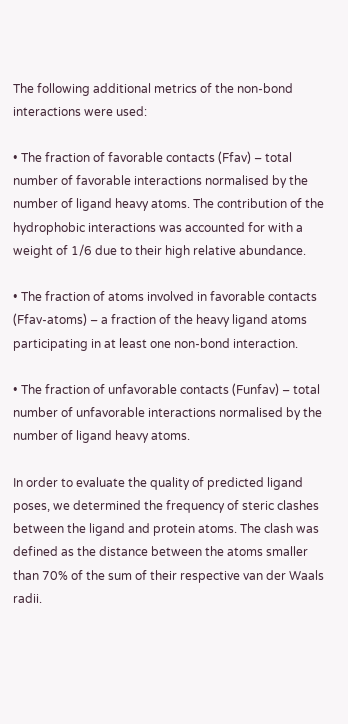The following additional metrics of the non-bond interactions were used:

• The fraction of favorable contacts (Ffav) – total number of favorable interactions normalised by the number of ligand heavy atoms. The contribution of the hydrophobic interactions was accounted for with a weight of 1/6 due to their high relative abundance.

• The fraction of atoms involved in favorable contacts (Ffav-atoms) – a fraction of the heavy ligand atoms participating in at least one non-bond interaction.

• The fraction of unfavorable contacts (Funfav) – total number of unfavorable interactions normalised by the number of ligand heavy atoms.

In order to evaluate the quality of predicted ligand poses, we determined the frequency of steric clashes between the ligand and protein atoms. The clash was defined as the distance between the atoms smaller than 70% of the sum of their respective van der Waals radii.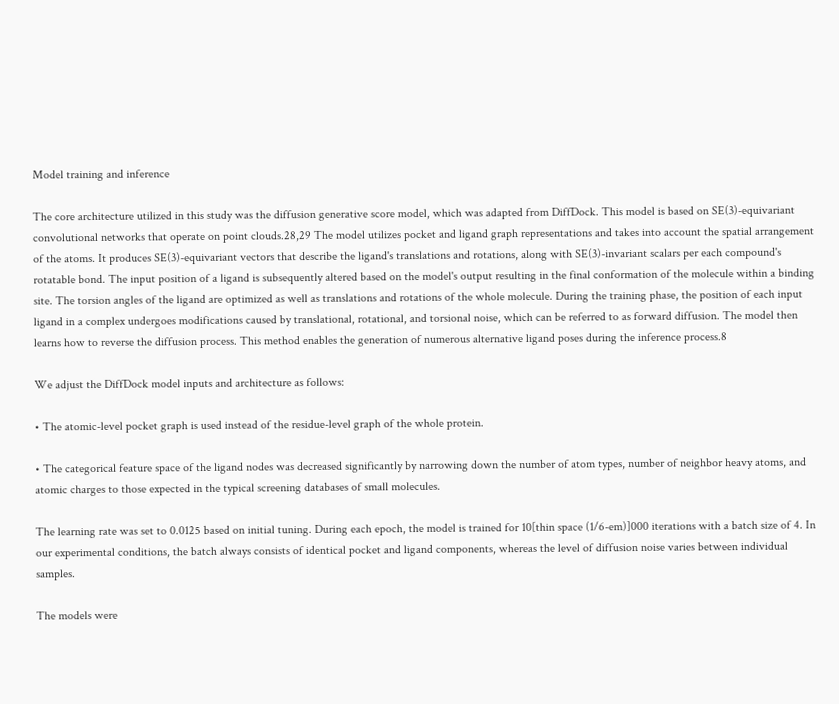Model training and inference

The core architecture utilized in this study was the diffusion generative score model, which was adapted from DiffDock. This model is based on SE(3)-equivariant convolutional networks that operate on point clouds.28,29 The model utilizes pocket and ligand graph representations and takes into account the spatial arrangement of the atoms. It produces SE(3)-equivariant vectors that describe the ligand's translations and rotations, along with SE(3)-invariant scalars per each compound's rotatable bond. The input position of a ligand is subsequently altered based on the model's output resulting in the final conformation of the molecule within a binding site. The torsion angles of the ligand are optimized as well as translations and rotations of the whole molecule. During the training phase, the position of each input ligand in a complex undergoes modifications caused by translational, rotational, and torsional noise, which can be referred to as forward diffusion. The model then learns how to reverse the diffusion process. This method enables the generation of numerous alternative ligand poses during the inference process.8

We adjust the DiffDock model inputs and architecture as follows:

• The atomic-level pocket graph is used instead of the residue-level graph of the whole protein.

• The categorical feature space of the ligand nodes was decreased significantly by narrowing down the number of atom types, number of neighbor heavy atoms, and atomic charges to those expected in the typical screening databases of small molecules.

The learning rate was set to 0.0125 based on initial tuning. During each epoch, the model is trained for 10[thin space (1/6-em)]000 iterations with a batch size of 4. In our experimental conditions, the batch always consists of identical pocket and ligand components, whereas the level of diffusion noise varies between individual samples.

The models were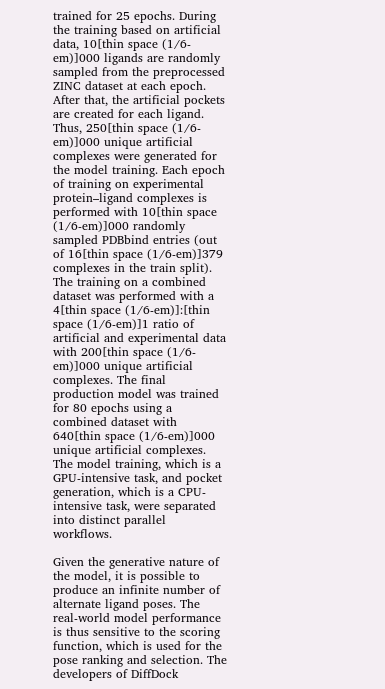trained for 25 epochs. During the training based on artificial data, 10[thin space (1/6-em)]000 ligands are randomly sampled from the preprocessed ZINC dataset at each epoch. After that, the artificial pockets are created for each ligand. Thus, 250[thin space (1/6-em)]000 unique artificial complexes were generated for the model training. Each epoch of training on experimental protein–ligand complexes is performed with 10[thin space (1/6-em)]000 randomly sampled PDBbind entries (out of 16[thin space (1/6-em)]379 complexes in the train split). The training on a combined dataset was performed with a 4[thin space (1/6-em)]:[thin space (1/6-em)]1 ratio of artificial and experimental data with 200[thin space (1/6-em)]000 unique artificial complexes. The final production model was trained for 80 epochs using a combined dataset with 640[thin space (1/6-em)]000 unique artificial complexes. The model training, which is a GPU-intensive task, and pocket generation, which is a CPU-intensive task, were separated into distinct parallel workflows.

Given the generative nature of the model, it is possible to produce an infinite number of alternate ligand poses. The real-world model performance is thus sensitive to the scoring function, which is used for the pose ranking and selection. The developers of DiffDock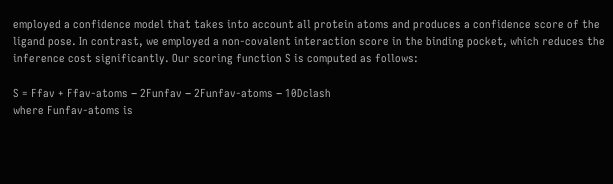employed a confidence model that takes into account all protein atoms and produces a confidence score of the ligand pose. In contrast, we employed a non-covalent interaction score in the binding pocket, which reduces the inference cost significantly. Our scoring function S is computed as follows:

S = Ffav + Ffav-atoms − 2Funfav − 2Funfav-atoms − 10Dclash
where Funfav-atoms is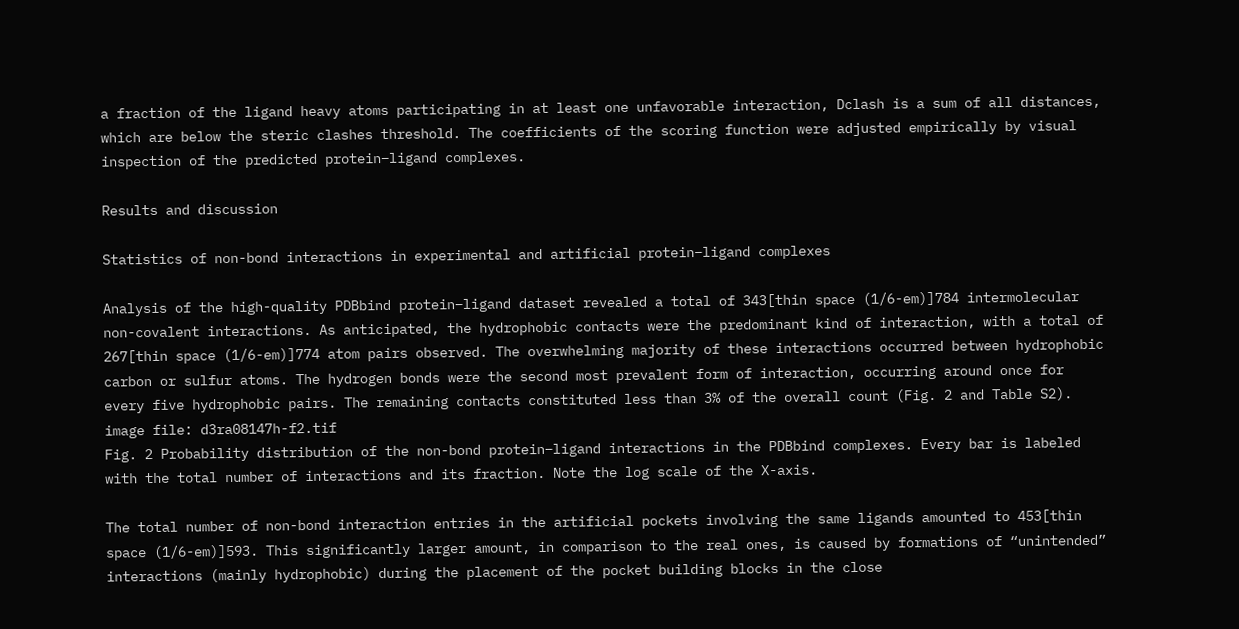a fraction of the ligand heavy atoms participating in at least one unfavorable interaction, Dclash is a sum of all distances, which are below the steric clashes threshold. The coefficients of the scoring function were adjusted empirically by visual inspection of the predicted protein–ligand complexes.

Results and discussion

Statistics of non-bond interactions in experimental and artificial protein–ligand complexes

Analysis of the high-quality PDBbind protein–ligand dataset revealed a total of 343[thin space (1/6-em)]784 intermolecular non-covalent interactions. As anticipated, the hydrophobic contacts were the predominant kind of interaction, with a total of 267[thin space (1/6-em)]774 atom pairs observed. The overwhelming majority of these interactions occurred between hydrophobic carbon or sulfur atoms. The hydrogen bonds were the second most prevalent form of interaction, occurring around once for every five hydrophobic pairs. The remaining contacts constituted less than 3% of the overall count (Fig. 2 and Table S2).
image file: d3ra08147h-f2.tif
Fig. 2 Probability distribution of the non-bond protein–ligand interactions in the PDBbind complexes. Every bar is labeled with the total number of interactions and its fraction. Note the log scale of the X-axis.

The total number of non-bond interaction entries in the artificial pockets involving the same ligands amounted to 453[thin space (1/6-em)]593. This significantly larger amount, in comparison to the real ones, is caused by formations of “unintended” interactions (mainly hydrophobic) during the placement of the pocket building blocks in the close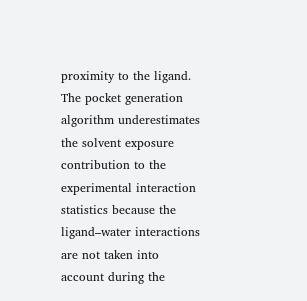proximity to the ligand. The pocket generation algorithm underestimates the solvent exposure contribution to the experimental interaction statistics because the ligand–water interactions are not taken into account during the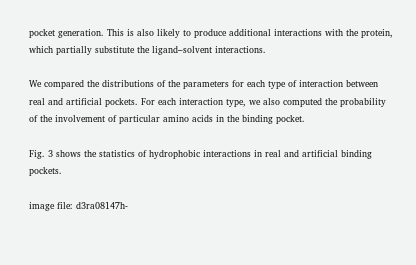pocket generation. This is also likely to produce additional interactions with the protein, which partially substitute the ligand–solvent interactions.

We compared the distributions of the parameters for each type of interaction between real and artificial pockets. For each interaction type, we also computed the probability of the involvement of particular amino acids in the binding pocket.

Fig. 3 shows the statistics of hydrophobic interactions in real and artificial binding pockets.

image file: d3ra08147h-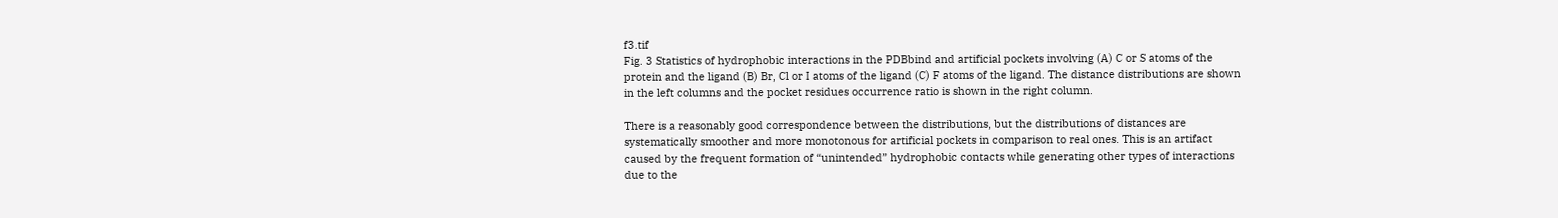f3.tif
Fig. 3 Statistics of hydrophobic interactions in the PDBbind and artificial pockets involving (A) C or S atoms of the protein and the ligand (B) Br, Cl or I atoms of the ligand (C) F atoms of the ligand. The distance distributions are shown in the left columns and the pocket residues occurrence ratio is shown in the right column.

There is a reasonably good correspondence between the distributions, but the distributions of distances are systematically smoother and more monotonous for artificial pockets in comparison to real ones. This is an artifact caused by the frequent formation of “unintended” hydrophobic contacts while generating other types of interactions due to the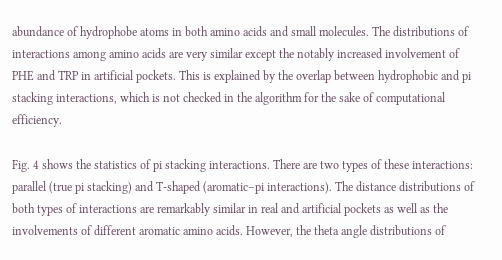abundance of hydrophobe atoms in both amino acids and small molecules. The distributions of interactions among amino acids are very similar except the notably increased involvement of PHE and TRP in artificial pockets. This is explained by the overlap between hydrophobic and pi stacking interactions, which is not checked in the algorithm for the sake of computational efficiency.

Fig. 4 shows the statistics of pi stacking interactions. There are two types of these interactions: parallel (true pi stacking) and T-shaped (aromatic–pi interactions). The distance distributions of both types of interactions are remarkably similar in real and artificial pockets as well as the involvements of different aromatic amino acids. However, the theta angle distributions of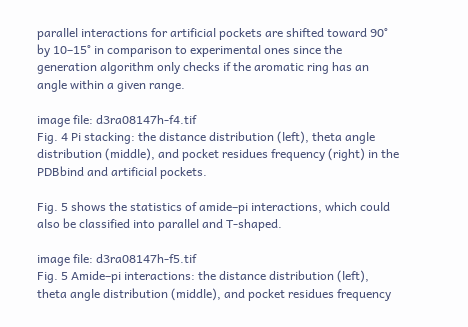parallel interactions for artificial pockets are shifted toward 90° by 10–15° in comparison to experimental ones since the generation algorithm only checks if the aromatic ring has an angle within a given range.

image file: d3ra08147h-f4.tif
Fig. 4 Pi stacking: the distance distribution (left), theta angle distribution (middle), and pocket residues frequency (right) in the PDBbind and artificial pockets.

Fig. 5 shows the statistics of amide–pi interactions, which could also be classified into parallel and T-shaped.

image file: d3ra08147h-f5.tif
Fig. 5 Amide–pi interactions: the distance distribution (left), theta angle distribution (middle), and pocket residues frequency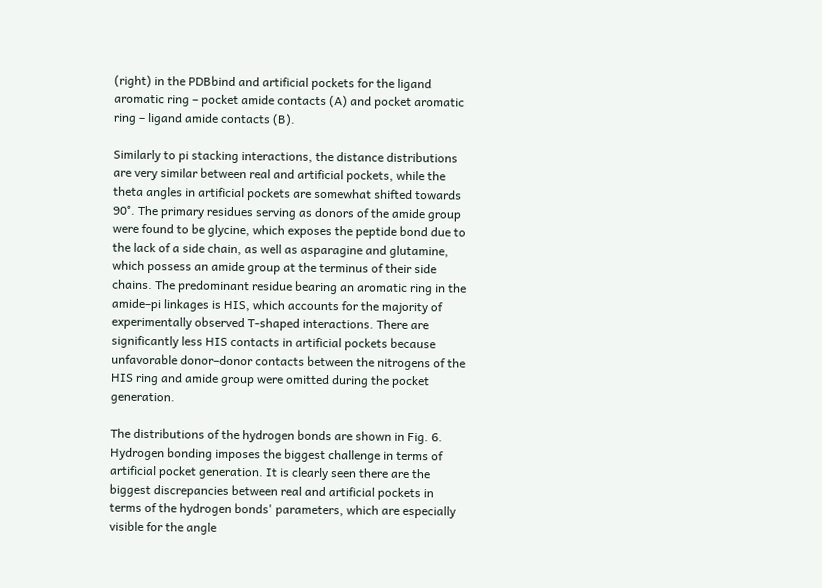(right) in the PDBbind and artificial pockets for the ligand aromatic ring – pocket amide contacts (A) and pocket aromatic ring – ligand amide contacts (B).

Similarly to pi stacking interactions, the distance distributions are very similar between real and artificial pockets, while the theta angles in artificial pockets are somewhat shifted towards 90°. The primary residues serving as donors of the amide group were found to be glycine, which exposes the peptide bond due to the lack of a side chain, as well as asparagine and glutamine, which possess an amide group at the terminus of their side chains. The predominant residue bearing an aromatic ring in the amide–pi linkages is HIS, which accounts for the majority of experimentally observed T-shaped interactions. There are significantly less HIS contacts in artificial pockets because unfavorable donor–donor contacts between the nitrogens of the HIS ring and amide group were omitted during the pocket generation.

The distributions of the hydrogen bonds are shown in Fig. 6. Hydrogen bonding imposes the biggest challenge in terms of artificial pocket generation. It is clearly seen there are the biggest discrepancies between real and artificial pockets in terms of the hydrogen bonds' parameters, which are especially visible for the angle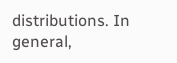distributions. In general,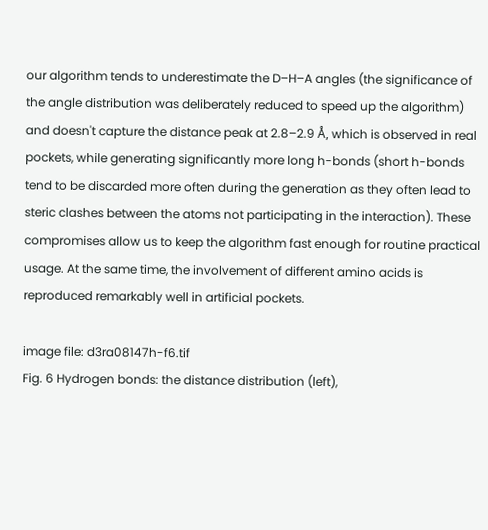our algorithm tends to underestimate the D–H–A angles (the significance of the angle distribution was deliberately reduced to speed up the algorithm) and doesn't capture the distance peak at 2.8–2.9 Å, which is observed in real pockets, while generating significantly more long h-bonds (short h-bonds tend to be discarded more often during the generation as they often lead to steric clashes between the atoms not participating in the interaction). These compromises allow us to keep the algorithm fast enough for routine practical usage. At the same time, the involvement of different amino acids is reproduced remarkably well in artificial pockets.

image file: d3ra08147h-f6.tif
Fig. 6 Hydrogen bonds: the distance distribution (left),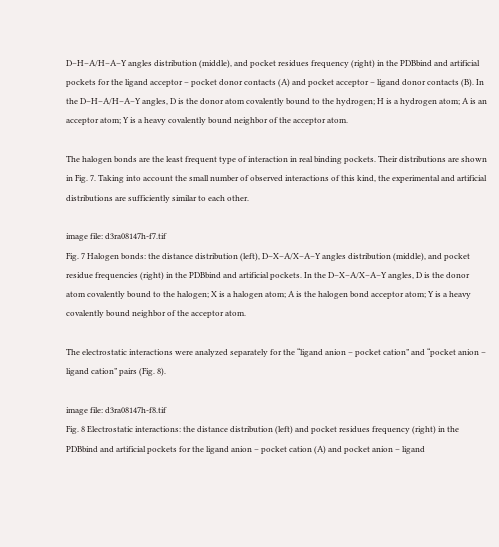D–H–A/H–A–Y angles distribution (middle), and pocket residues frequency (right) in the PDBbind and artificial pockets for the ligand acceptor – pocket donor contacts (A) and pocket acceptor – ligand donor contacts (B). In the D–H–A/H–A–Y angles, D is the donor atom covalently bound to the hydrogen; H is a hydrogen atom; A is an acceptor atom; Y is a heavy covalently bound neighbor of the acceptor atom.

The halogen bonds are the least frequent type of interaction in real binding pockets. Their distributions are shown in Fig. 7. Taking into account the small number of observed interactions of this kind, the experimental and artificial distributions are sufficiently similar to each other.

image file: d3ra08147h-f7.tif
Fig. 7 Halogen bonds: the distance distribution (left), D–X–A/X–A–Y angles distribution (middle), and pocket residue frequencies (right) in the PDBbind and artificial pockets. In the D–X–A/X–A–Y angles, D is the donor atom covalently bound to the halogen; X is a halogen atom; A is the halogen bond acceptor atom; Y is a heavy covalently bound neighbor of the acceptor atom.

The electrostatic interactions were analyzed separately for the “ligand anion – pocket cation” and “pocket anion – ligand cation” pairs (Fig. 8).

image file: d3ra08147h-f8.tif
Fig. 8 Electrostatic interactions: the distance distribution (left) and pocket residues frequency (right) in the PDBbind and artificial pockets for the ligand anion – pocket cation (A) and pocket anion – ligand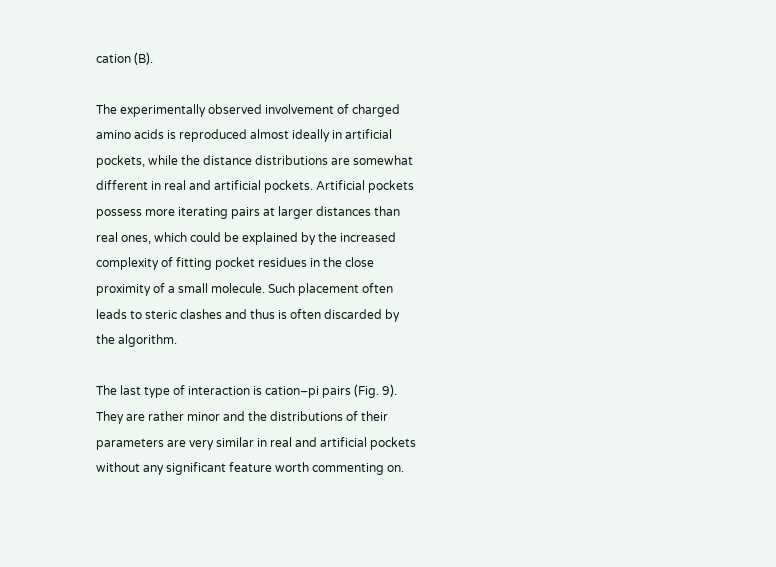cation (B).

The experimentally observed involvement of charged amino acids is reproduced almost ideally in artificial pockets, while the distance distributions are somewhat different in real and artificial pockets. Artificial pockets possess more iterating pairs at larger distances than real ones, which could be explained by the increased complexity of fitting pocket residues in the close proximity of a small molecule. Such placement often leads to steric clashes and thus is often discarded by the algorithm.

The last type of interaction is cation–pi pairs (Fig. 9). They are rather minor and the distributions of their parameters are very similar in real and artificial pockets without any significant feature worth commenting on.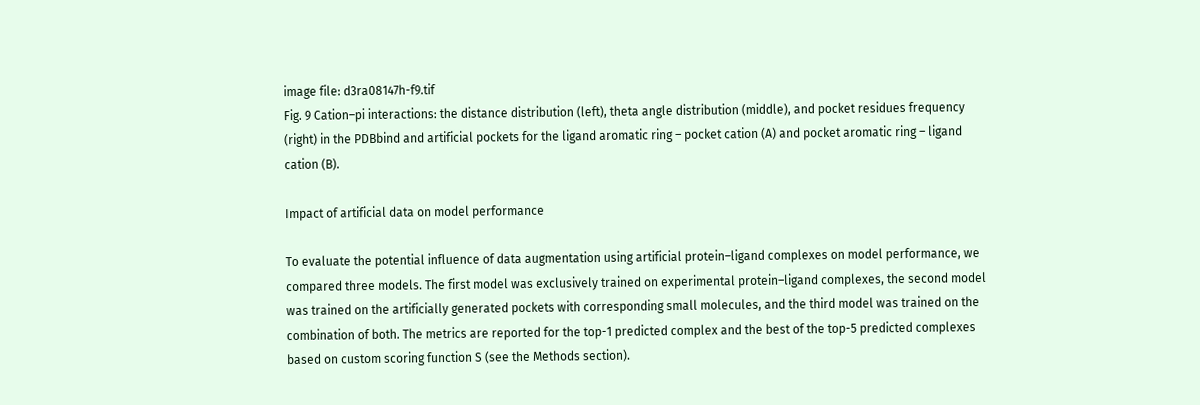image file: d3ra08147h-f9.tif
Fig. 9 Cation–pi interactions: the distance distribution (left), theta angle distribution (middle), and pocket residues frequency (right) in the PDBbind and artificial pockets for the ligand aromatic ring – pocket cation (A) and pocket aromatic ring – ligand cation (B).

Impact of artificial data on model performance

To evaluate the potential influence of data augmentation using artificial protein–ligand complexes on model performance, we compared three models. The first model was exclusively trained on experimental protein–ligand complexes, the second model was trained on the artificially generated pockets with corresponding small molecules, and the third model was trained on the combination of both. The metrics are reported for the top-1 predicted complex and the best of the top-5 predicted complexes based on custom scoring function S (see the Methods section).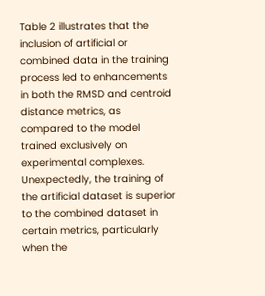Table 2 illustrates that the inclusion of artificial or combined data in the training process led to enhancements in both the RMSD and centroid distance metrics, as compared to the model trained exclusively on experimental complexes. Unexpectedly, the training of the artificial dataset is superior to the combined dataset in certain metrics, particularly when the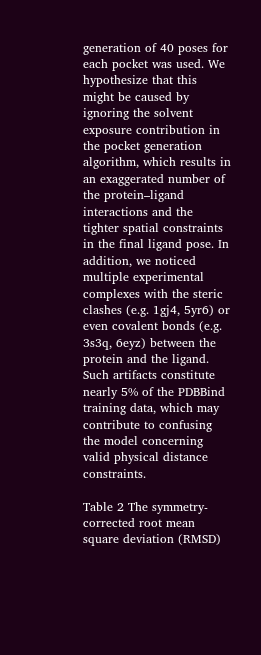generation of 40 poses for each pocket was used. We hypothesize that this might be caused by ignoring the solvent exposure contribution in the pocket generation algorithm, which results in an exaggerated number of the protein–ligand interactions and the tighter spatial constraints in the final ligand pose. In addition, we noticed multiple experimental complexes with the steric clashes (e.g. 1gj4, 5yr6) or even covalent bonds (e.g. 3s3q, 6eyz) between the protein and the ligand. Such artifacts constitute nearly 5% of the PDBBind training data, which may contribute to confusing the model concerning valid physical distance constraints.

Table 2 The symmetry-corrected root mean square deviation (RMSD)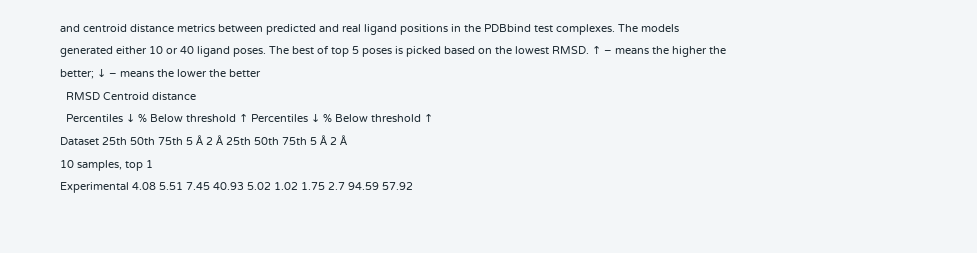and centroid distance metrics between predicted and real ligand positions in the PDBbind test complexes. The models generated either 10 or 40 ligand poses. The best of top 5 poses is picked based on the lowest RMSD. ↑ – means the higher the better; ↓ – means the lower the better
  RMSD Centroid distance
  Percentiles ↓ % Below threshold ↑ Percentiles ↓ % Below threshold ↑
Dataset 25th 50th 75th 5 Å 2 Å 25th 50th 75th 5 Å 2 Å
10 samples, top 1
Experimental 4.08 5.51 7.45 40.93 5.02 1.02 1.75 2.7 94.59 57.92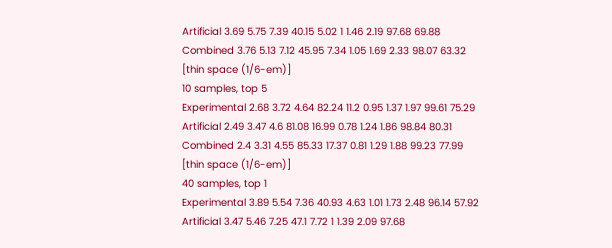Artificial 3.69 5.75 7.39 40.15 5.02 1 1.46 2.19 97.68 69.88
Combined 3.76 5.13 7.12 45.95 7.34 1.05 1.69 2.33 98.07 63.32
[thin space (1/6-em)]
10 samples, top 5
Experimental 2.68 3.72 4.64 82.24 11.2 0.95 1.37 1.97 99.61 75.29
Artificial 2.49 3.47 4.6 81.08 16.99 0.78 1.24 1.86 98.84 80.31
Combined 2.4 3.31 4.55 85.33 17.37 0.81 1.29 1.88 99.23 77.99
[thin space (1/6-em)]
40 samples, top 1
Experimental 3.89 5.54 7.36 40.93 4.63 1.01 1.73 2.48 96.14 57.92
Artificial 3.47 5.46 7.25 47.1 7.72 1 1.39 2.09 97.68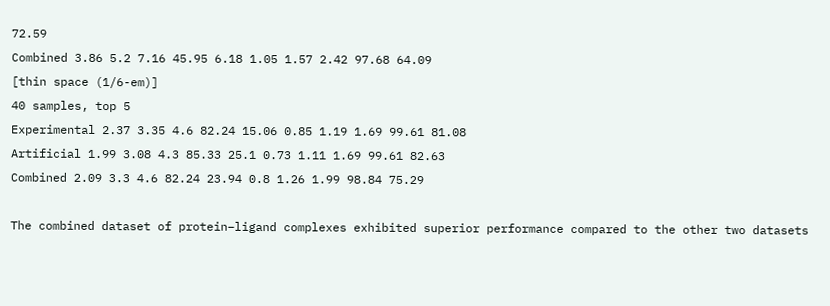72.59
Combined 3.86 5.2 7.16 45.95 6.18 1.05 1.57 2.42 97.68 64.09
[thin space (1/6-em)]
40 samples, top 5
Experimental 2.37 3.35 4.6 82.24 15.06 0.85 1.19 1.69 99.61 81.08
Artificial 1.99 3.08 4.3 85.33 25.1 0.73 1.11 1.69 99.61 82.63
Combined 2.09 3.3 4.6 82.24 23.94 0.8 1.26 1.99 98.84 75.29

The combined dataset of protein–ligand complexes exhibited superior performance compared to the other two datasets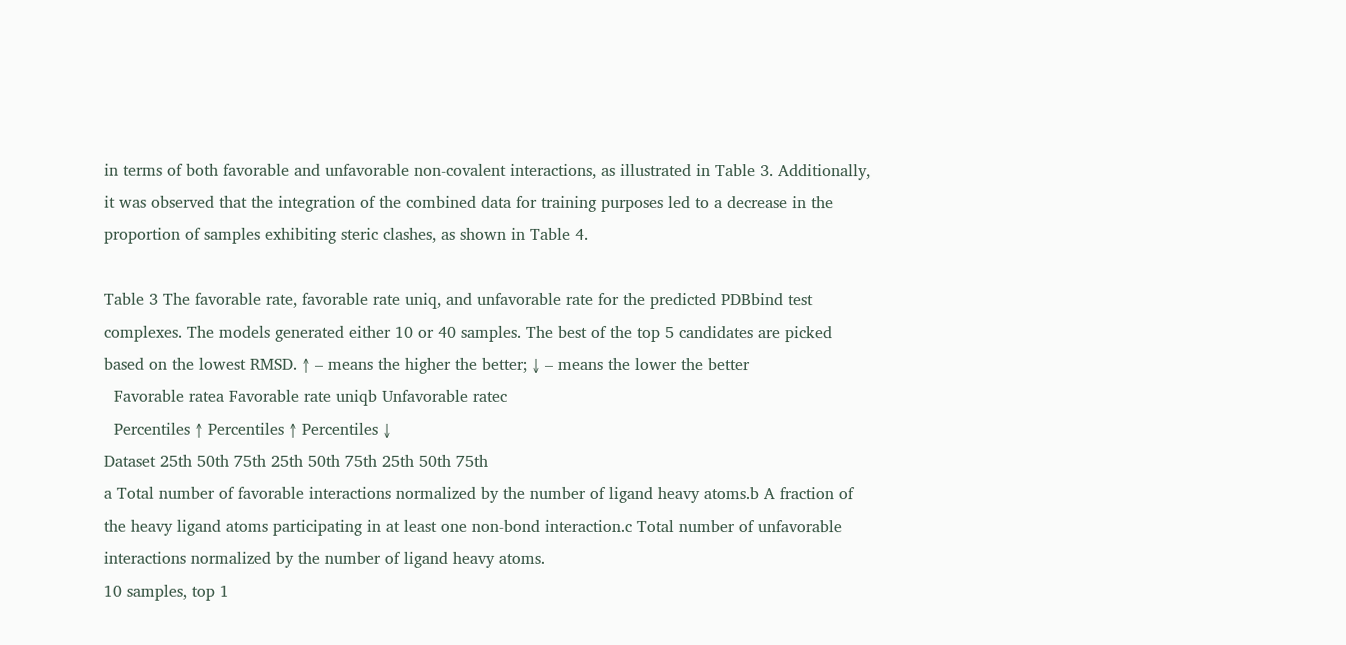in terms of both favorable and unfavorable non-covalent interactions, as illustrated in Table 3. Additionally, it was observed that the integration of the combined data for training purposes led to a decrease in the proportion of samples exhibiting steric clashes, as shown in Table 4.

Table 3 The favorable rate, favorable rate uniq, and unfavorable rate for the predicted PDBbind test complexes. The models generated either 10 or 40 samples. The best of the top 5 candidates are picked based on the lowest RMSD. ↑ – means the higher the better; ↓ – means the lower the better
  Favorable ratea Favorable rate uniqb Unfavorable ratec
  Percentiles ↑ Percentiles ↑ Percentiles ↓
Dataset 25th 50th 75th 25th 50th 75th 25th 50th 75th
a Total number of favorable interactions normalized by the number of ligand heavy atoms.b A fraction of the heavy ligand atoms participating in at least one non-bond interaction.c Total number of unfavorable interactions normalized by the number of ligand heavy atoms.
10 samples, top 1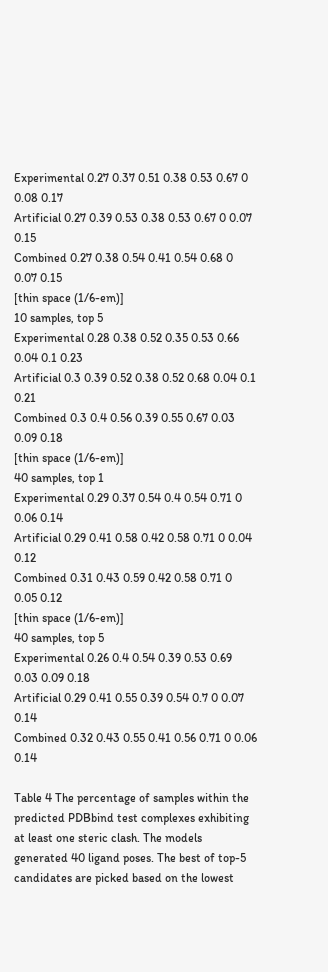Experimental 0.27 0.37 0.51 0.38 0.53 0.67 0 0.08 0.17
Artificial 0.27 0.39 0.53 0.38 0.53 0.67 0 0.07 0.15
Combined 0.27 0.38 0.54 0.41 0.54 0.68 0 0.07 0.15
[thin space (1/6-em)]
10 samples, top 5
Experimental 0.28 0.38 0.52 0.35 0.53 0.66 0.04 0.1 0.23
Artificial 0.3 0.39 0.52 0.38 0.52 0.68 0.04 0.1 0.21
Combined 0.3 0.4 0.56 0.39 0.55 0.67 0.03 0.09 0.18
[thin space (1/6-em)]
40 samples, top 1
Experimental 0.29 0.37 0.54 0.4 0.54 0.71 0 0.06 0.14
Artificial 0.29 0.41 0.58 0.42 0.58 0.71 0 0.04 0.12
Combined 0.31 0.43 0.59 0.42 0.58 0.71 0 0.05 0.12
[thin space (1/6-em)]
40 samples, top 5
Experimental 0.26 0.4 0.54 0.39 0.53 0.69 0.03 0.09 0.18
Artificial 0.29 0.41 0.55 0.39 0.54 0.7 0 0.07 0.14
Combined 0.32 0.43 0.55 0.41 0.56 0.71 0 0.06 0.14

Table 4 The percentage of samples within the predicted PDBbind test complexes exhibiting at least one steric clash. The models generated 40 ligand poses. The best of top-5 candidates are picked based on the lowest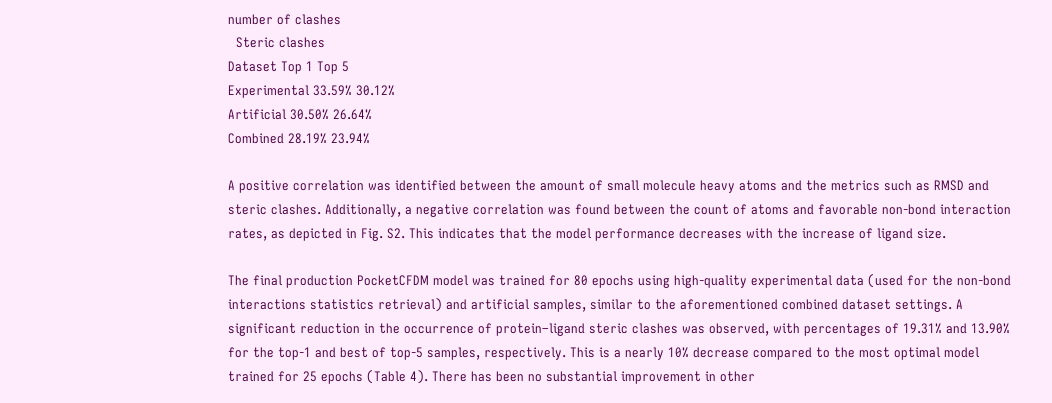number of clashes
  Steric clashes
Dataset Top 1 Top 5
Experimental 33.59% 30.12%
Artificial 30.50% 26.64%
Combined 28.19% 23.94%

A positive correlation was identified between the amount of small molecule heavy atoms and the metrics such as RMSD and steric clashes. Additionally, a negative correlation was found between the count of atoms and favorable non-bond interaction rates, as depicted in Fig. S2. This indicates that the model performance decreases with the increase of ligand size.

The final production PocketCFDM model was trained for 80 epochs using high-quality experimental data (used for the non-bond interactions statistics retrieval) and artificial samples, similar to the aforementioned combined dataset settings. A significant reduction in the occurrence of protein–ligand steric clashes was observed, with percentages of 19.31% and 13.90% for the top-1 and best of top-5 samples, respectively. This is a nearly 10% decrease compared to the most optimal model trained for 25 epochs (Table 4). There has been no substantial improvement in other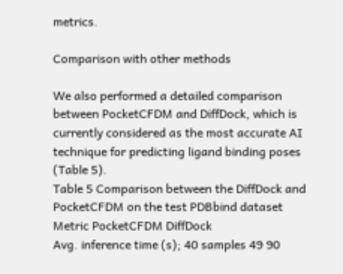metrics.

Comparison with other methods

We also performed a detailed comparison between PocketCFDM and DiffDock, which is currently considered as the most accurate AI technique for predicting ligand binding poses (Table 5).
Table 5 Comparison between the DiffDock and PocketCFDM on the test PDBbind dataset
Metric PocketCFDM DiffDock
Avg. inference time (s); 40 samples 49 90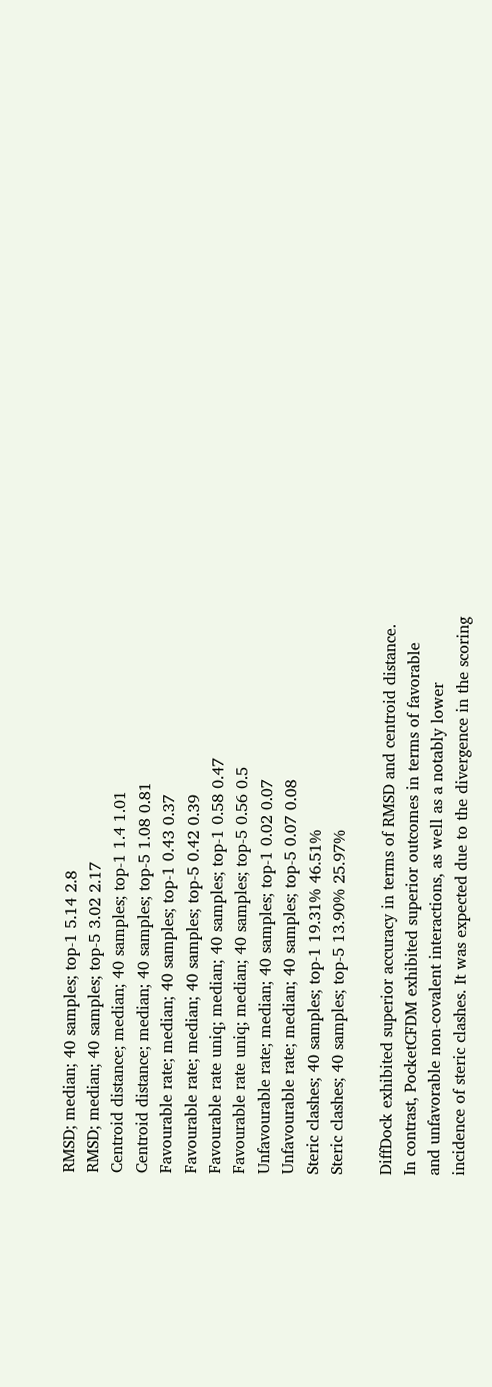RMSD; median; 40 samples; top-1 5.14 2.8
RMSD; median; 40 samples; top-5 3.02 2.17
Centroid distance; median; 40 samples; top-1 1.4 1.01
Centroid distance; median; 40 samples; top-5 1.08 0.81
Favourable rate; median; 40 samples; top-1 0.43 0.37
Favourable rate; median; 40 samples; top-5 0.42 0.39
Favourable rate uniq; median; 40 samples; top-1 0.58 0.47
Favourable rate uniq; median; 40 samples; top-5 0.56 0.5
Unfavourable rate; median; 40 samples; top-1 0.02 0.07
Unfavourable rate; median; 40 samples; top-5 0.07 0.08
Steric clashes; 40 samples; top-1 19.31% 46.51%
Steric clashes; 40 samples; top-5 13.90% 25.97%

DiffDock exhibited superior accuracy in terms of RMSD and centroid distance. In contrast, PocketCFDM exhibited superior outcomes in terms of favorable and unfavorable non-covalent interactions, as well as a notably lower incidence of steric clashes. It was expected due to the divergence in the scoring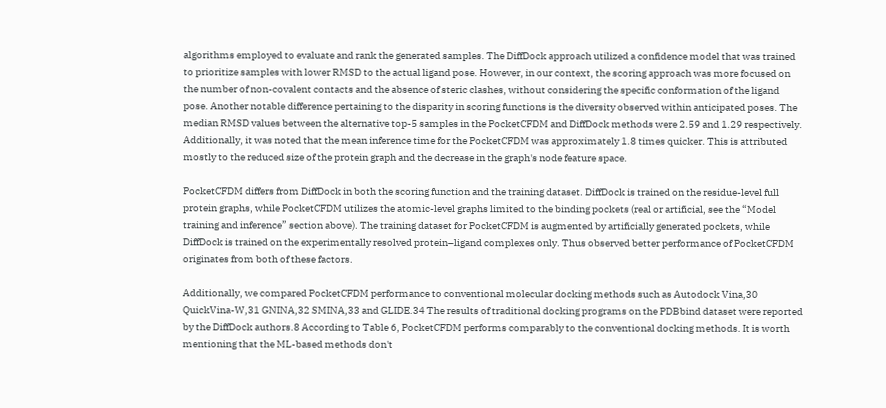algorithms employed to evaluate and rank the generated samples. The DiffDock approach utilized a confidence model that was trained to prioritize samples with lower RMSD to the actual ligand pose. However, in our context, the scoring approach was more focused on the number of non-covalent contacts and the absence of steric clashes, without considering the specific conformation of the ligand pose. Another notable difference pertaining to the disparity in scoring functions is the diversity observed within anticipated poses. The median RMSD values between the alternative top-5 samples in the PocketCFDM and DiffDock methods were 2.59 and 1.29 respectively. Additionally, it was noted that the mean inference time for the PocketCFDM was approximately 1.8 times quicker. This is attributed mostly to the reduced size of the protein graph and the decrease in the graph's node feature space.

PocketCFDM differs from DiffDock in both the scoring function and the training dataset. DiffDock is trained on the residue-level full protein graphs, while PocketCFDM utilizes the atomic-level graphs limited to the binding pockets (real or artificial, see the “Model training and inference” section above). The training dataset for PocketCFDM is augmented by artificially generated pockets, while DiffDock is trained on the experimentally resolved protein–ligand complexes only. Thus observed better performance of PocketCFDM originates from both of these factors.

Additionally, we compared PocketCFDM performance to conventional molecular docking methods such as Autodock Vina,30 QuickVina-W,31 GNINA,32 SMINA,33 and GLIDE.34 The results of traditional docking programs on the PDBbind dataset were reported by the DiffDock authors.8 According to Table 6, PocketCFDM performs comparably to the conventional docking methods. It is worth mentioning that the ML-based methods don't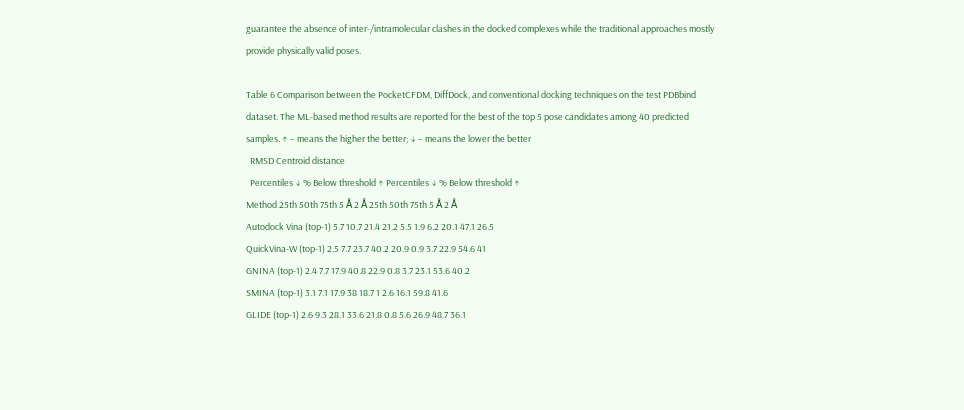guarantee the absence of inter-/intramolecular clashes in the docked complexes while the traditional approaches mostly provide physically valid poses.

Table 6 Comparison between the PocketCFDM, DiffDock, and conventional docking techniques on the test PDBbind dataset. The ML-based method results are reported for the best of the top 5 pose candidates among 40 predicted samples. ↑ – means the higher the better; ↓ – means the lower the better
  RMSD Centroid distance
  Percentiles ↓ % Below threshold ↑ Percentiles ↓ % Below threshold ↑
Method 25th 50th 75th 5 Å 2 Å 25th 50th 75th 5 Å 2 Å
Autodock Vina (top-1) 5.7 10.7 21.4 21.2 5.5 1.9 6.2 20.1 47.1 26.5
QuickVina-W (top-1) 2.5 7.7 23.7 40.2 20.9 0.9 3.7 22.9 54.6 41
GNINA (top-1) 2.4 7.7 17.9 40.8 22.9 0.8 3.7 23.1 53.6 40.2
SMINA (top-1) 3.1 7.1 17.9 38 18.7 1 2.6 16.1 59.8 41.6
GLIDE (top-1) 2.6 9.3 28.1 33.6 21.8 0.8 5.6 26.9 48.7 36.1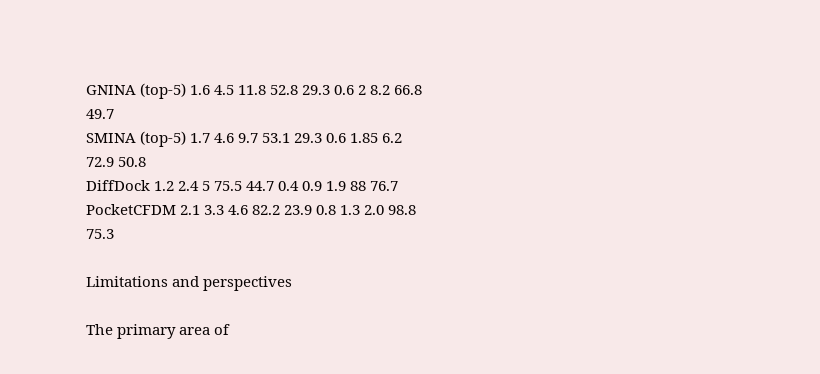GNINA (top-5) 1.6 4.5 11.8 52.8 29.3 0.6 2 8.2 66.8 49.7
SMINA (top-5) 1.7 4.6 9.7 53.1 29.3 0.6 1.85 6.2 72.9 50.8
DiffDock 1.2 2.4 5 75.5 44.7 0.4 0.9 1.9 88 76.7
PocketCFDM 2.1 3.3 4.6 82.2 23.9 0.8 1.3 2.0 98.8 75.3

Limitations and perspectives

The primary area of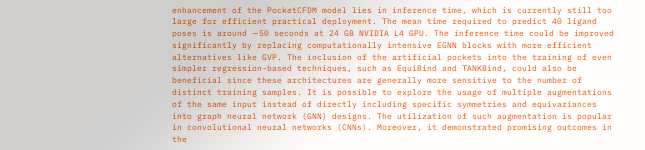enhancement of the PocketCFDM model lies in inference time, which is currently still too large for efficient practical deployment. The mean time required to predict 40 ligand poses is around ∼50 seconds at 24 GB NVIDIA L4 GPU. The inference time could be improved significantly by replacing computationally intensive EGNN blocks with more efficient alternatives like GVP. The inclusion of the artificial pockets into the training of even simpler regression-based techniques, such as EquiBind and TANKBind, could also be beneficial since these architectures are generally more sensitive to the number of distinct training samples. It is possible to explore the usage of multiple augmentations of the same input instead of directly including specific symmetries and equivariances into graph neural network (GNN) designs. The utilization of such augmentation is popular in convolutional neural networks (CNNs). Moreover, it demonstrated promising outcomes in the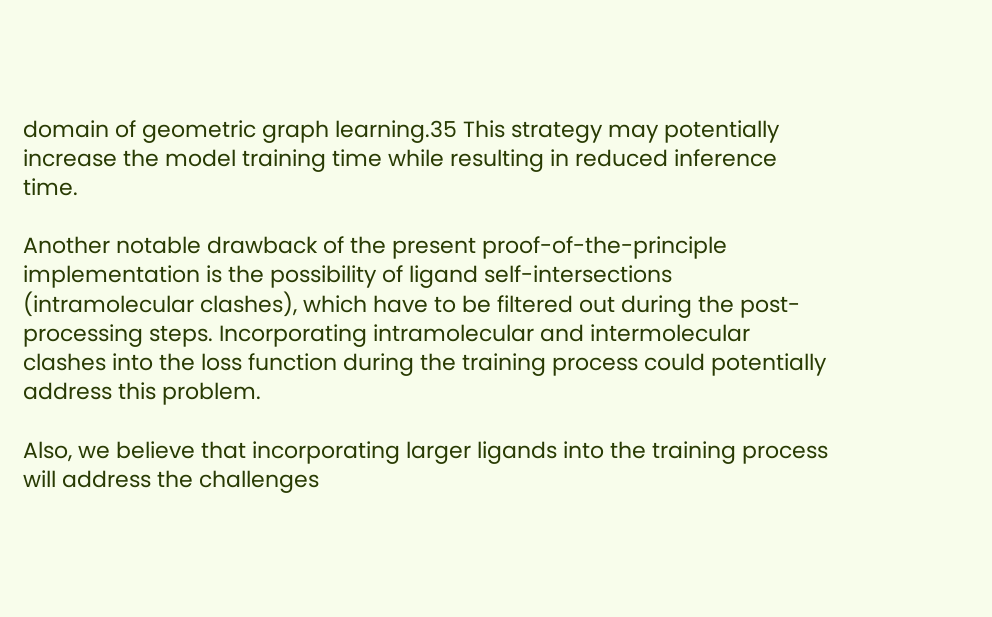domain of geometric graph learning.35 This strategy may potentially increase the model training time while resulting in reduced inference time.

Another notable drawback of the present proof-of-the-principle implementation is the possibility of ligand self-intersections (intramolecular clashes), which have to be filtered out during the post-processing steps. Incorporating intramolecular and intermolecular clashes into the loss function during the training process could potentially address this problem.

Also, we believe that incorporating larger ligands into the training process will address the challenges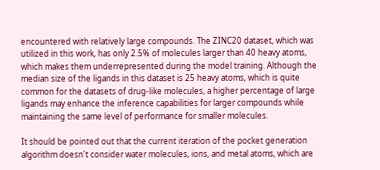encountered with relatively large compounds. The ZINC20 dataset, which was utilized in this work, has only 2.5% of molecules larger than 40 heavy atoms, which makes them underrepresented during the model training. Although the median size of the ligands in this dataset is 25 heavy atoms, which is quite common for the datasets of drug-like molecules, a higher percentage of large ligands may enhance the inference capabilities for larger compounds while maintaining the same level of performance for smaller molecules.

It should be pointed out that the current iteration of the pocket generation algorithm doesn't consider water molecules, ions, and metal atoms, which are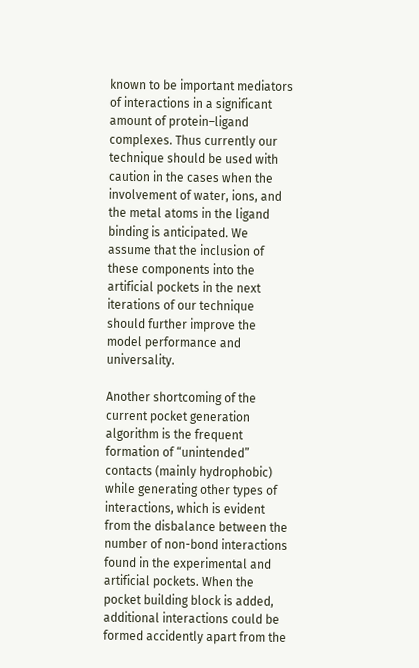known to be important mediators of interactions in a significant amount of protein–ligand complexes. Thus currently our technique should be used with caution in the cases when the involvement of water, ions, and the metal atoms in the ligand binding is anticipated. We assume that the inclusion of these components into the artificial pockets in the next iterations of our technique should further improve the model performance and universality.

Another shortcoming of the current pocket generation algorithm is the frequent formation of “unintended” contacts (mainly hydrophobic) while generating other types of interactions, which is evident from the disbalance between the number of non-bond interactions found in the experimental and artificial pockets. When the pocket building block is added, additional interactions could be formed accidently apart from the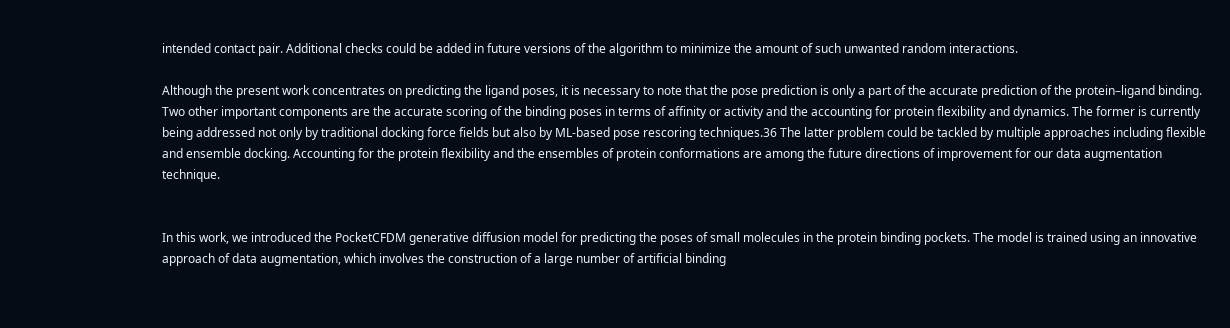intended contact pair. Additional checks could be added in future versions of the algorithm to minimize the amount of such unwanted random interactions.

Although the present work concentrates on predicting the ligand poses, it is necessary to note that the pose prediction is only a part of the accurate prediction of the protein–ligand binding. Two other important components are the accurate scoring of the binding poses in terms of affinity or activity and the accounting for protein flexibility and dynamics. The former is currently being addressed not only by traditional docking force fields but also by ML-based pose rescoring techniques.36 The latter problem could be tackled by multiple approaches including flexible and ensemble docking. Accounting for the protein flexibility and the ensembles of protein conformations are among the future directions of improvement for our data augmentation technique.


In this work, we introduced the PocketCFDM generative diffusion model for predicting the poses of small molecules in the protein binding pockets. The model is trained using an innovative approach of data augmentation, which involves the construction of a large number of artificial binding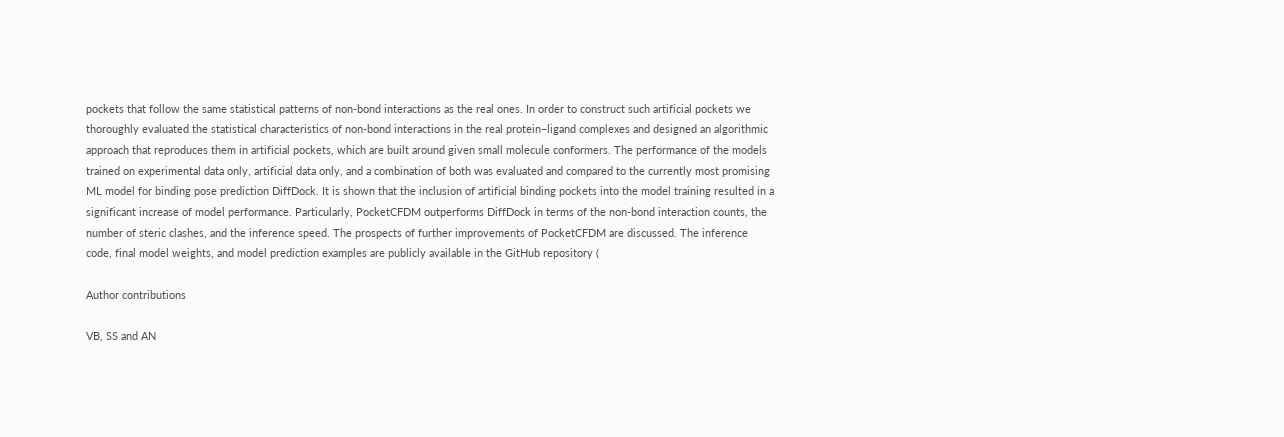pockets that follow the same statistical patterns of non-bond interactions as the real ones. In order to construct such artificial pockets we thoroughly evaluated the statistical characteristics of non-bond interactions in the real protein–ligand complexes and designed an algorithmic approach that reproduces them in artificial pockets, which are built around given small molecule conformers. The performance of the models trained on experimental data only, artificial data only, and a combination of both was evaluated and compared to the currently most promising ML model for binding pose prediction DiffDock. It is shown that the inclusion of artificial binding pockets into the model training resulted in a significant increase of model performance. Particularly, PocketCFDM outperforms DiffDock in terms of the non-bond interaction counts, the number of steric clashes, and the inference speed. The prospects of further improvements of PocketCFDM are discussed. The inference code, final model weights, and model prediction examples are publicly available in the GitHub repository (

Author contributions

VB, SS and AN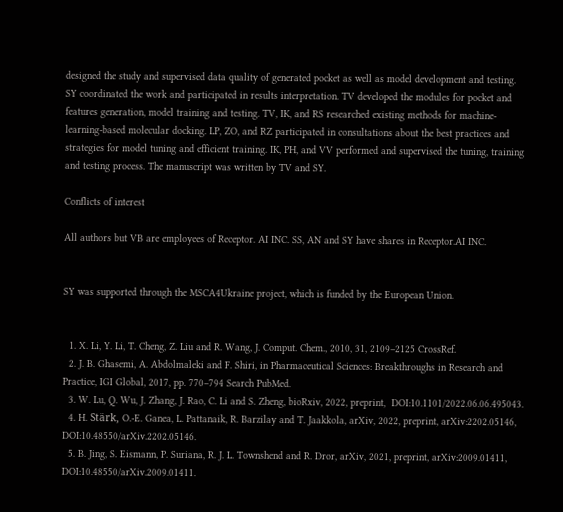designed the study and supervised data quality of generated pocket as well as model development and testing. SY coordinated the work and participated in results interpretation. TV developed the modules for pocket and features generation, model training and testing. TV, IK, and RS researched existing methods for machine-learning-based molecular docking. LP, ZO, and RZ participated in consultations about the best practices and strategies for model tuning and efficient training. IK, PH, and VV performed and supervised the tuning, training and testing process. The manuscript was written by TV and SY.

Conflicts of interest

All authors but VB are employees of Receptor. AI INC. SS, AN and SY have shares in Receptor.AI INC.


SY was supported through the MSCA4Ukraine project, which is funded by the European Union.


  1. X. Li, Y. Li, T. Cheng, Z. Liu and R. Wang, J. Comput. Chem., 2010, 31, 2109–2125 CrossRef.
  2. J. B. Ghasemi, A. Abdolmaleki and F. Shiri, in Pharmaceutical Sciences: Breakthroughs in Research and Practice, IGI Global, 2017, pp. 770–794 Search PubMed.
  3. W. Lu, Q. Wu, J. Zhang, J. Rao, C. Li and S. Zheng, bioRxiv, 2022, preprint,  DOI:10.1101/2022.06.06.495043.
  4. H. Stärk, O.-E. Ganea, L. Pattanaik, R. Barzilay and T. Jaakkola, arXiv, 2022, preprint, arXiv:2202.05146,  DOI:10.48550/arXiv.2202.05146.
  5. B. Jing, S. Eismann, P. Suriana, R. J. L. Townshend and R. Dror, arXiv, 2021, preprint, arXiv:2009.01411,  DOI:10.48550/arXiv.2009.01411.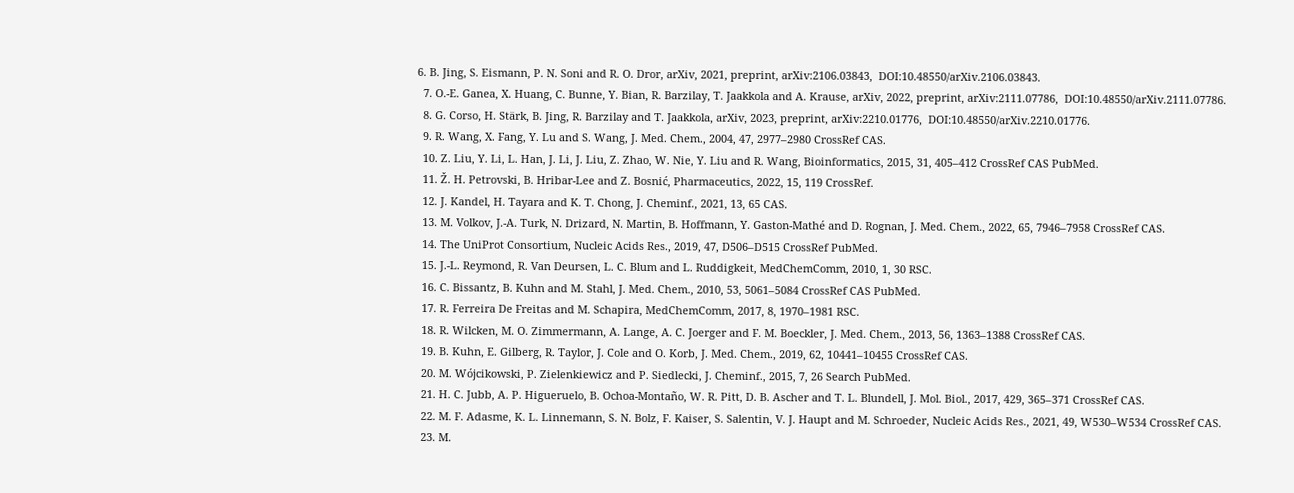6. B. Jing, S. Eismann, P. N. Soni and R. O. Dror, arXiv, 2021, preprint, arXiv:2106.03843,  DOI:10.48550/arXiv.2106.03843.
  7. O.-E. Ganea, X. Huang, C. Bunne, Y. Bian, R. Barzilay, T. Jaakkola and A. Krause, arXiv, 2022, preprint, arXiv:2111.07786,  DOI:10.48550/arXiv.2111.07786.
  8. G. Corso, H. Stärk, B. Jing, R. Barzilay and T. Jaakkola, arXiv, 2023, preprint, arXiv:2210.01776,  DOI:10.48550/arXiv.2210.01776.
  9. R. Wang, X. Fang, Y. Lu and S. Wang, J. Med. Chem., 2004, 47, 2977–2980 CrossRef CAS.
  10. Z. Liu, Y. Li, L. Han, J. Li, J. Liu, Z. Zhao, W. Nie, Y. Liu and R. Wang, Bioinformatics, 2015, 31, 405–412 CrossRef CAS PubMed.
  11. Ž. H. Petrovski, B. Hribar-Lee and Z. Bosnić, Pharmaceutics, 2022, 15, 119 CrossRef.
  12. J. Kandel, H. Tayara and K. T. Chong, J. Cheminf., 2021, 13, 65 CAS.
  13. M. Volkov, J.-A. Turk, N. Drizard, N. Martin, B. Hoffmann, Y. Gaston-Mathé and D. Rognan, J. Med. Chem., 2022, 65, 7946–7958 CrossRef CAS.
  14. The UniProt Consortium, Nucleic Acids Res., 2019, 47, D506–D515 CrossRef PubMed.
  15. J.-L. Reymond, R. Van Deursen, L. C. Blum and L. Ruddigkeit, MedChemComm, 2010, 1, 30 RSC.
  16. C. Bissantz, B. Kuhn and M. Stahl, J. Med. Chem., 2010, 53, 5061–5084 CrossRef CAS PubMed.
  17. R. Ferreira De Freitas and M. Schapira, MedChemComm, 2017, 8, 1970–1981 RSC.
  18. R. Wilcken, M. O. Zimmermann, A. Lange, A. C. Joerger and F. M. Boeckler, J. Med. Chem., 2013, 56, 1363–1388 CrossRef CAS.
  19. B. Kuhn, E. Gilberg, R. Taylor, J. Cole and O. Korb, J. Med. Chem., 2019, 62, 10441–10455 CrossRef CAS.
  20. M. Wójcikowski, P. Zielenkiewicz and P. Siedlecki, J. Cheminf., 2015, 7, 26 Search PubMed.
  21. H. C. Jubb, A. P. Higueruelo, B. Ochoa-Montaño, W. R. Pitt, D. B. Ascher and T. L. Blundell, J. Mol. Biol., 2017, 429, 365–371 CrossRef CAS.
  22. M. F. Adasme, K. L. Linnemann, S. N. Bolz, F. Kaiser, S. Salentin, V. J. Haupt and M. Schroeder, Nucleic Acids Res., 2021, 49, W530–W534 CrossRef CAS.
  23. M.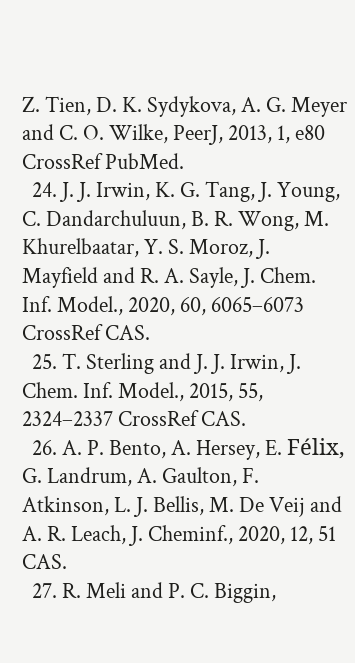Z. Tien, D. K. Sydykova, A. G. Meyer and C. O. Wilke, PeerJ, 2013, 1, e80 CrossRef PubMed.
  24. J. J. Irwin, K. G. Tang, J. Young, C. Dandarchuluun, B. R. Wong, M. Khurelbaatar, Y. S. Moroz, J. Mayfield and R. A. Sayle, J. Chem. Inf. Model., 2020, 60, 6065–6073 CrossRef CAS.
  25. T. Sterling and J. J. Irwin, J. Chem. Inf. Model., 2015, 55, 2324–2337 CrossRef CAS.
  26. A. P. Bento, A. Hersey, E. Félix, G. Landrum, A. Gaulton, F. Atkinson, L. J. Bellis, M. De Veij and A. R. Leach, J. Cheminf., 2020, 12, 51 CAS.
  27. R. Meli and P. C. Biggin,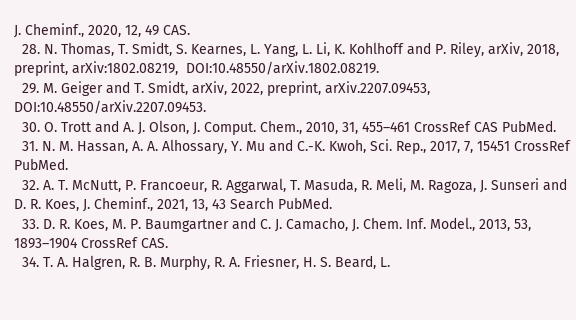J. Cheminf., 2020, 12, 49 CAS.
  28. N. Thomas, T. Smidt, S. Kearnes, L. Yang, L. Li, K. Kohlhoff and P. Riley, arXiv, 2018, preprint, arXiv:1802.08219,  DOI:10.48550/arXiv.1802.08219.
  29. M. Geiger and T. Smidt, arXiv, 2022, preprint, arXiv.2207.09453,  DOI:10.48550/arXiv.2207.09453.
  30. O. Trott and A. J. Olson, J. Comput. Chem., 2010, 31, 455–461 CrossRef CAS PubMed.
  31. N. M. Hassan, A. A. Alhossary, Y. Mu and C.-K. Kwoh, Sci. Rep., 2017, 7, 15451 CrossRef PubMed.
  32. A. T. McNutt, P. Francoeur, R. Aggarwal, T. Masuda, R. Meli, M. Ragoza, J. Sunseri and D. R. Koes, J. Cheminf., 2021, 13, 43 Search PubMed.
  33. D. R. Koes, M. P. Baumgartner and C. J. Camacho, J. Chem. Inf. Model., 2013, 53, 1893–1904 CrossRef CAS.
  34. T. A. Halgren, R. B. Murphy, R. A. Friesner, H. S. Beard, L.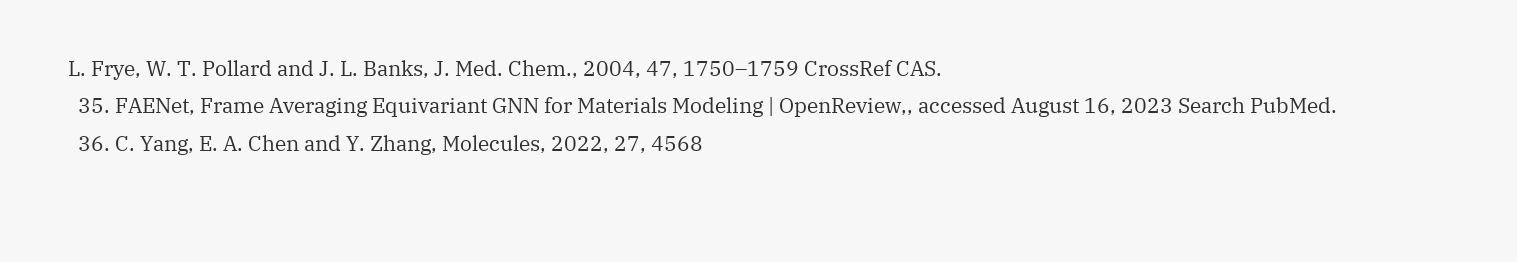L. Frye, W. T. Pollard and J. L. Banks, J. Med. Chem., 2004, 47, 1750–1759 CrossRef CAS.
  35. FAENet, Frame Averaging Equivariant GNN for Materials Modeling | OpenReview,, accessed August 16, 2023 Search PubMed.
  36. C. Yang, E. A. Chen and Y. Zhang, Molecules, 2022, 27, 4568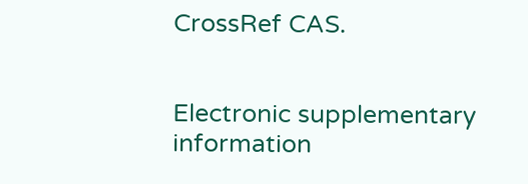CrossRef CAS.


Electronic supplementary information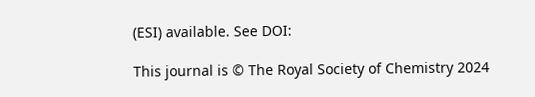(ESI) available. See DOI:

This journal is © The Royal Society of Chemistry 2024